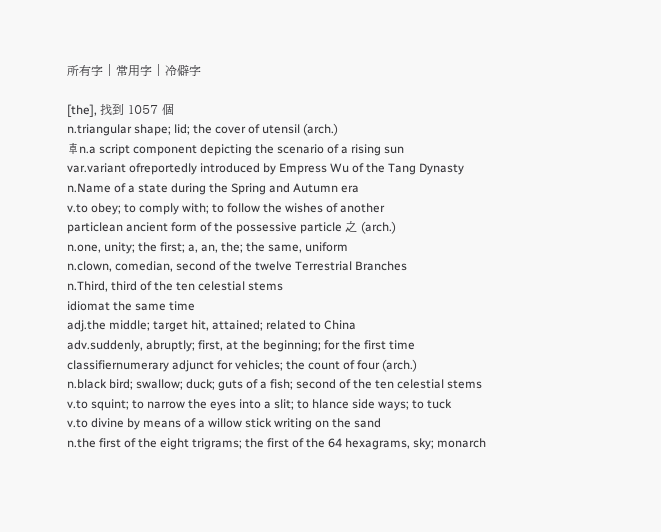所有字 | 常用字 | 冷僻字

[the], 找到 1057 個
n.triangular shape; lid; the cover of utensil (arch.)
𠦝n.a script component depicting the scenario of a rising sun
var.variant ofreportedly introduced by Empress Wu of the Tang Dynasty
n.Name of a state during the Spring and Autumn era
v.to obey; to comply with; to follow the wishes of another
particlean ancient form of the possessive particle 之 (arch.)
n.one, unity; the first; a, an, the; the same, uniform
n.clown, comedian, second of the twelve Terrestrial Branches
n.Third, third of the ten celestial stems
idiomat the same time
adj.the middle; target hit, attained; related to China
adv.suddenly, abruptly; first, at the beginning; for the first time
classifiernumerary adjunct for vehicles; the count of four (arch.)
n.black bird; swallow; duck; guts of a fish; second of the ten celestial stems
v.to squint; to narrow the eyes into a slit; to hlance side ways; to tuck
v.to divine by means of a willow stick writing on the sand
n.the first of the eight trigrams; the first of the 64 hexagrams, sky; monarch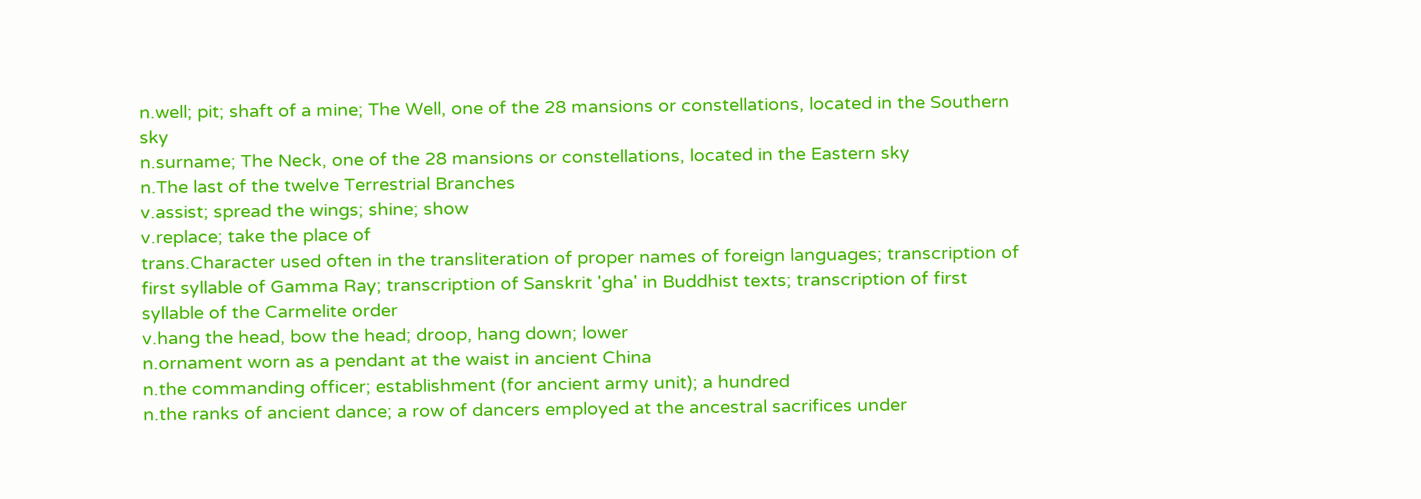n.well; pit; shaft of a mine; The Well, one of the 28 mansions or constellations, located in the Southern sky
n.surname; The Neck, one of the 28 mansions or constellations, located in the Eastern sky
n.The last of the twelve Terrestrial Branches
v.assist; spread the wings; shine; show
v.replace; take the place of
trans.Character used often in the transliteration of proper names of foreign languages; transcription of first syllable of Gamma Ray; transcription of Sanskrit 'gha' in Buddhist texts; transcription of first syllable of the Carmelite order
v.hang the head, bow the head; droop, hang down; lower
n.ornament worn as a pendant at the waist in ancient China
n.the commanding officer; establishment (for ancient army unit); a hundred
n.the ranks of ancient dance; a row of dancers employed at the ancestral sacrifices under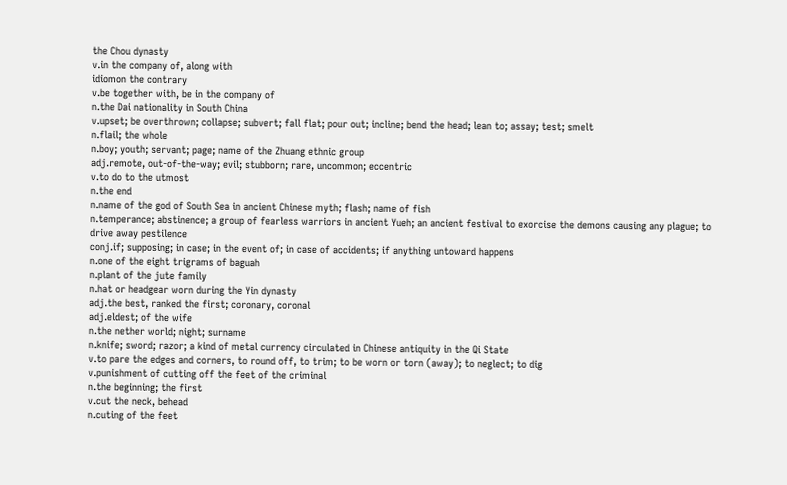the Chou dynasty
v.in the company of, along with
idiomon the contrary
v.be together with, be in the company of
n.the Dai nationality in South China
v.upset; be overthrown; collapse; subvert; fall flat; pour out; incline; bend the head; lean to; assay; test; smelt
n.flail; the whole
n.boy; youth; servant; page; name of the Zhuang ethnic group
adj.remote, out-of-the-way; evil; stubborn; rare, uncommon; eccentric
v.to do to the utmost
n.the end
n.name of the god of South Sea in ancient Chinese myth; flash; name of fish
n.temperance; abstinence; a group of fearless warriors in ancient Yueh; an ancient festival to exorcise the demons causing any plague; to drive away pestilence
conj.if; supposing; in case; in the event of; in case of accidents; if anything untoward happens
n.one of the eight trigrams of baguah
n.plant of the jute family
n.hat or headgear worn during the Yin dynasty
adj.the best, ranked the first; coronary, coronal
adj.eldest; of the wife
n.the nether world; night; surname
n.knife; sword; razor; a kind of metal currency circulated in Chinese antiquity in the Qi State
v.to pare the edges and corners, to round off, to trim; to be worn or torn (away); to neglect; to dig
v.punishment of cutting off the feet of the criminal
n.the beginning; the first
v.cut the neck, behead
n.cuting of the feet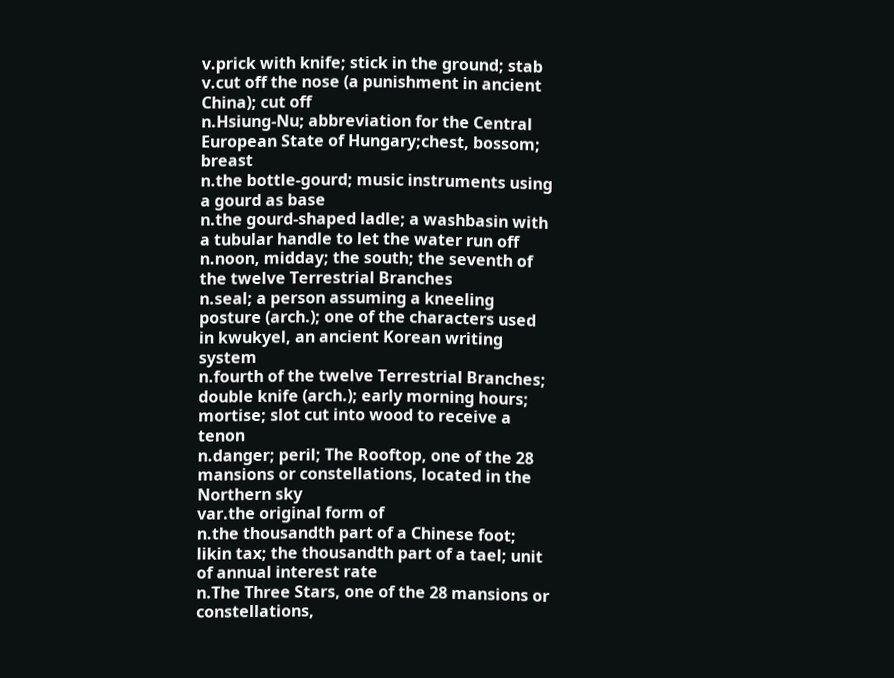v.prick with knife; stick in the ground; stab
v.cut off the nose (a punishment in ancient China); cut off
n.Hsiung-Nu; abbreviation for the Central European State of Hungary;chest, bossom; breast
n.the bottle-gourd; music instruments using a gourd as base
n.the gourd-shaped ladle; a washbasin with a tubular handle to let the water run off
n.noon, midday; the south; the seventh of the twelve Terrestrial Branches
n.seal; a person assuming a kneeling posture (arch.); one of the characters used in kwukyel, an ancient Korean writing system
n.fourth of the twelve Terrestrial Branches; double knife (arch.); early morning hours; mortise; slot cut into wood to receive a tenon
n.danger; peril; The Rooftop, one of the 28 mansions or constellations, located in the Northern sky
var.the original form of
n.the thousandth part of a Chinese foot; likin tax; the thousandth part of a tael; unit of annual interest rate
n.The Three Stars, one of the 28 mansions or constellations,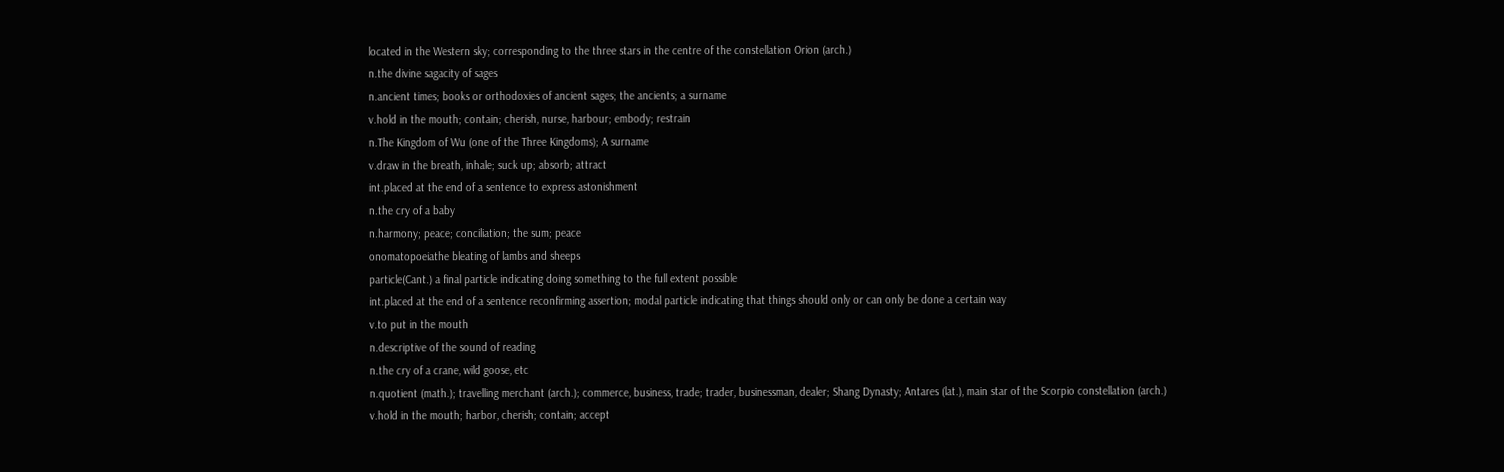located in the Western sky; corresponding to the three stars in the centre of the constellation Orion (arch.)
n.the divine sagacity of sages
n.ancient times; books or orthodoxies of ancient sages; the ancients; a surname
v.hold in the mouth; contain; cherish, nurse, harbour; embody; restrain
n.The Kingdom of Wu (one of the Three Kingdoms); A surname
v.draw in the breath, inhale; suck up; absorb; attract
int.placed at the end of a sentence to express astonishment
n.the cry of a baby
n.harmony; peace; conciliation; the sum; peace
onomatopoeiathe bleating of lambs and sheeps
particle(Cant.) a final particle indicating doing something to the full extent possible
int.placed at the end of a sentence reconfirming assertion; modal particle indicating that things should only or can only be done a certain way
v.to put in the mouth
n.descriptive of the sound of reading
n.the cry of a crane, wild goose, etc
n.quotient (math.); travelling merchant (arch.); commerce, business, trade; trader, businessman, dealer; Shang Dynasty; Antares (lat.), main star of the Scorpio constellation (arch.)
v.hold in the mouth; harbor, cherish; contain; accept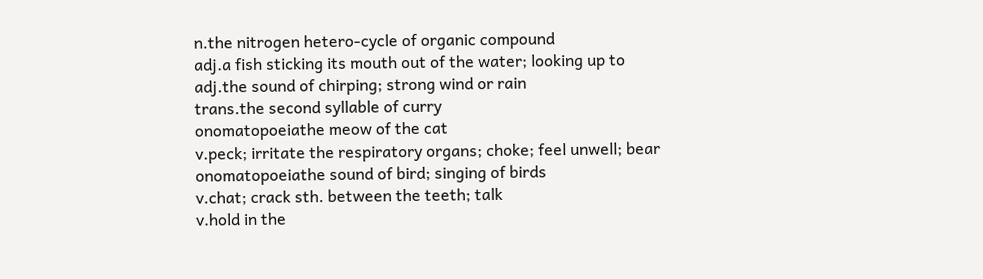n.the nitrogen hetero-cycle of organic compound
adj.a fish sticking its mouth out of the water; looking up to
adj.the sound of chirping; strong wind or rain
trans.the second syllable of curry
onomatopoeiathe meow of the cat
v.peck; irritate the respiratory organs; choke; feel unwell; bear
onomatopoeiathe sound of bird; singing of birds
v.chat; crack sth. between the teeth; talk
v.hold in the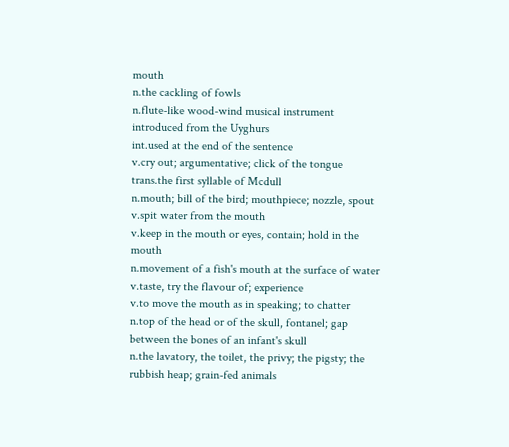mouth
n.the cackling of fowls
n.flute-like wood-wind musical instrument introduced from the Uyghurs
int.used at the end of the sentence
v.cry out; argumentative; click of the tongue
trans.the first syllable of Mcdull
n.mouth; bill of the bird; mouthpiece; nozzle, spout
v.spit water from the mouth
v.keep in the mouth or eyes, contain; hold in the mouth
n.movement of a fish's mouth at the surface of water
v.taste, try the flavour of; experience
v.to move the mouth as in speaking; to chatter
n.top of the head or of the skull, fontanel; gap between the bones of an infant's skull
n.the lavatory, the toilet, the privy; the pigsty; the rubbish heap; grain-fed animals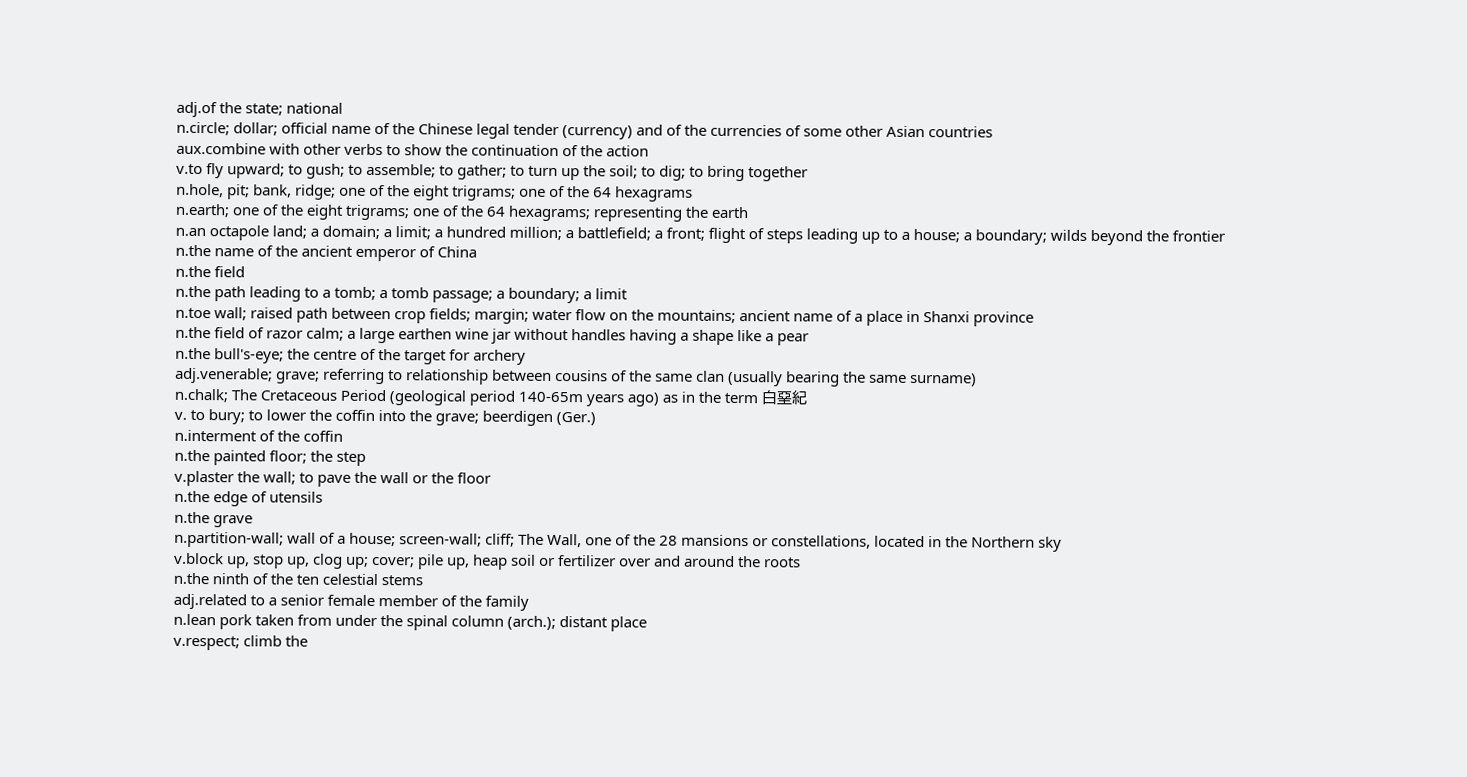adj.of the state; national
n.circle; dollar; official name of the Chinese legal tender (currency) and of the currencies of some other Asian countries
aux.combine with other verbs to show the continuation of the action
v.to fly upward; to gush; to assemble; to gather; to turn up the soil; to dig; to bring together
n.hole, pit; bank, ridge; one of the eight trigrams; one of the 64 hexagrams
n.earth; one of the eight trigrams; one of the 64 hexagrams; representing the earth
n.an octapole land; a domain; a limit; a hundred million; a battlefield; a front; flight of steps leading up to a house; a boundary; wilds beyond the frontier
n.the name of the ancient emperor of China
n.the field
n.the path leading to a tomb; a tomb passage; a boundary; a limit
n.toe wall; raised path between crop fields; margin; water flow on the mountains; ancient name of a place in Shanxi province
n.the field of razor calm; a large earthen wine jar without handles having a shape like a pear
n.the bull's-eye; the centre of the target for archery
adj.venerable; grave; referring to relationship between cousins of the same clan (usually bearing the same surname)
n.chalk; The Cretaceous Period (geological period 140-65m years ago) as in the term 白堊紀
v. to bury; to lower the coffin into the grave; beerdigen (Ger.)
n.interment of the coffin
n.the painted floor; the step
v.plaster the wall; to pave the wall or the floor
n.the edge of utensils
n.the grave
n.partition-wall; wall of a house; screen-wall; cliff; The Wall, one of the 28 mansions or constellations, located in the Northern sky
v.block up, stop up, clog up; cover; pile up, heap soil or fertilizer over and around the roots
n.the ninth of the ten celestial stems
adj.related to a senior female member of the family
n.lean pork taken from under the spinal column (arch.); distant place
v.respect; climb the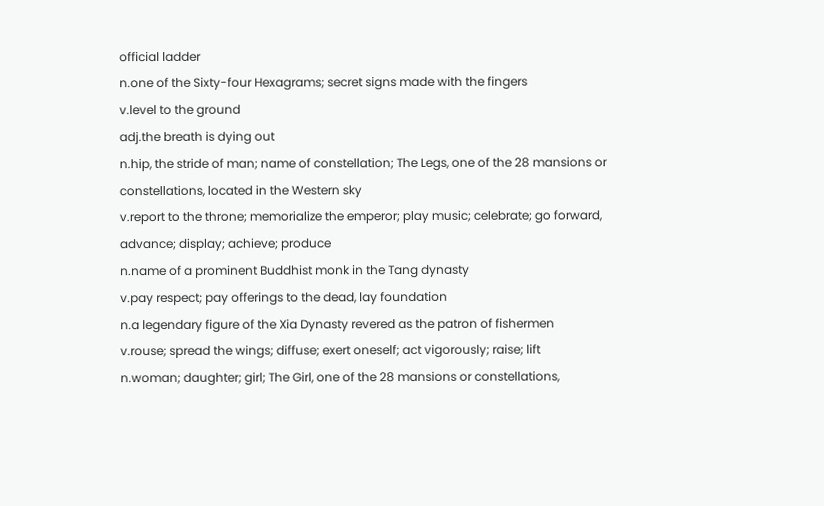official ladder
n.one of the Sixty-four Hexagrams; secret signs made with the fingers
v.level to the ground
adj.the breath is dying out
n.hip, the stride of man; name of constellation; The Legs, one of the 28 mansions or constellations, located in the Western sky
v.report to the throne; memorialize the emperor; play music; celebrate; go forward, advance; display; achieve; produce
n.name of a prominent Buddhist monk in the Tang dynasty
v.pay respect; pay offerings to the dead, lay foundation
n.a legendary figure of the Xia Dynasty revered as the patron of fishermen
v.rouse; spread the wings; diffuse; exert oneself; act vigorously; raise; lift
n.woman; daughter; girl; The Girl, one of the 28 mansions or constellations,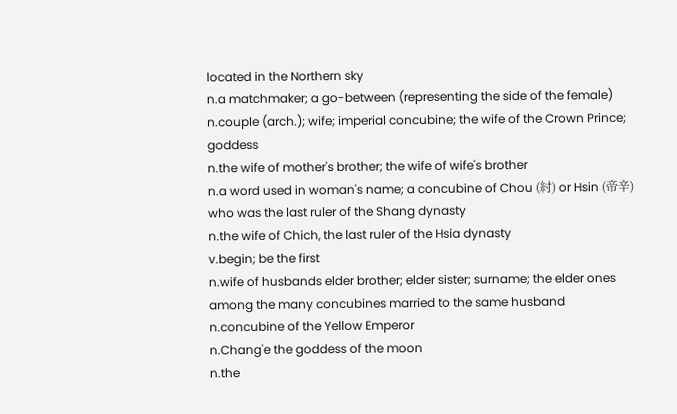located in the Northern sky
n.a matchmaker; a go-between (representing the side of the female)
n.couple (arch.); wife; imperial concubine; the wife of the Crown Prince; goddess
n.the wife of mother's brother; the wife of wife's brother
n.a word used in woman's name; a concubine of Chou (紂) or Hsin (帝辛) who was the last ruler of the Shang dynasty
n.the wife of Chich, the last ruler of the Hsia dynasty
v.begin; be the first
n.wife of husbands elder brother; elder sister; surname; the elder ones among the many concubines married to the same husband
n.concubine of the Yellow Emperor
n.Chang'e the goddess of the moon
n.the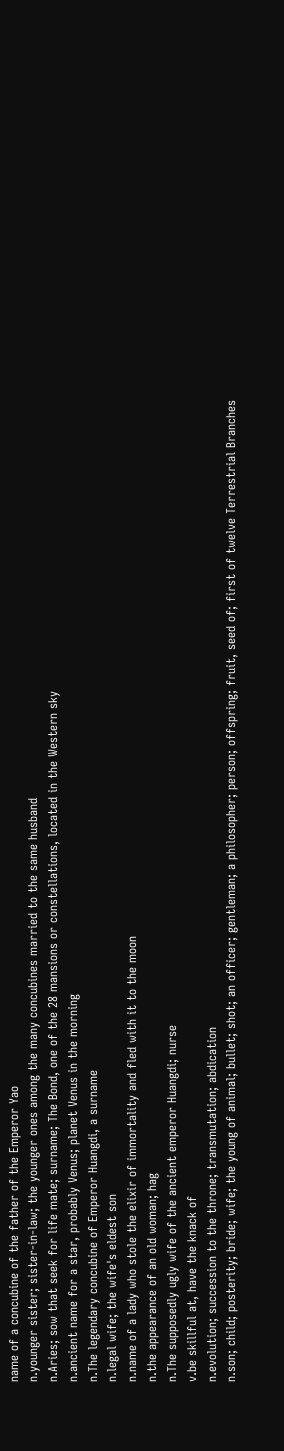name of a concubine of the father of the Emperor Yao
n.younger sister; sister-in-law; the younger ones among the many concubines married to the same husband
n.Aries; sow that seek for life mate; surname; The Bond, one of the 28 mansions or constellations, located in the Western sky
n.ancient name for a star, probably Venus; planet Venus in the morning
n.The legendary concubine of Emperor Huangdi, a surname
n.legal wife; the wife's eldest son
n.name of a lady who stole the elixir of immortality and fled with it to the moon
n.the appearance of an old woman; hag
n.The supposedly ugly wife of the ancient emperor Huangdi; nurse
v.be skillful at, have the knack of
n.evolution; succession to the throne; transmutation; abdication
n.son; child; posterity; bride; wife; the young of animal; bullet; shot; an officer; gentleman; a philosopher; person; offspring; fruit, seed of; first of twelve Terrestrial Branches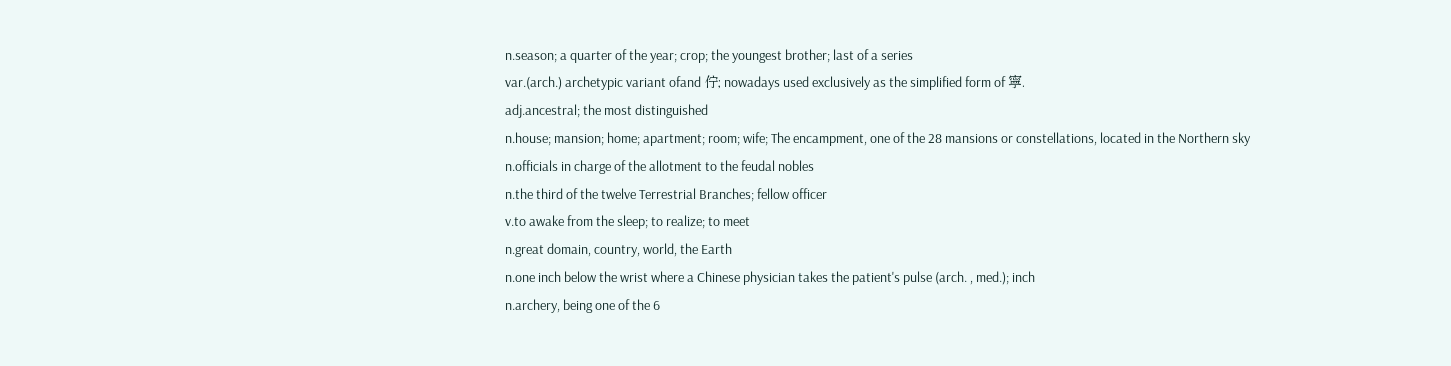n.season; a quarter of the year; crop; the youngest brother; last of a series
var.(arch.) archetypic variant ofand 佇; nowadays used exclusively as the simplified form of 寧.
adj.ancestral; the most distinguished
n.house; mansion; home; apartment; room; wife; The encampment, one of the 28 mansions or constellations, located in the Northern sky
n.officials in charge of the allotment to the feudal nobles
n.the third of the twelve Terrestrial Branches; fellow officer
v.to awake from the sleep; to realize; to meet
n.great domain, country, world, the Earth
n.one inch below the wrist where a Chinese physician takes the patient's pulse (arch. , med.); inch
n.archery, being one of the 6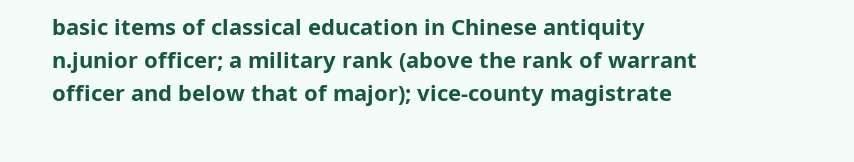basic items of classical education in Chinese antiquity
n.junior officer; a military rank (above the rank of warrant officer and below that of major); vice-county magistrate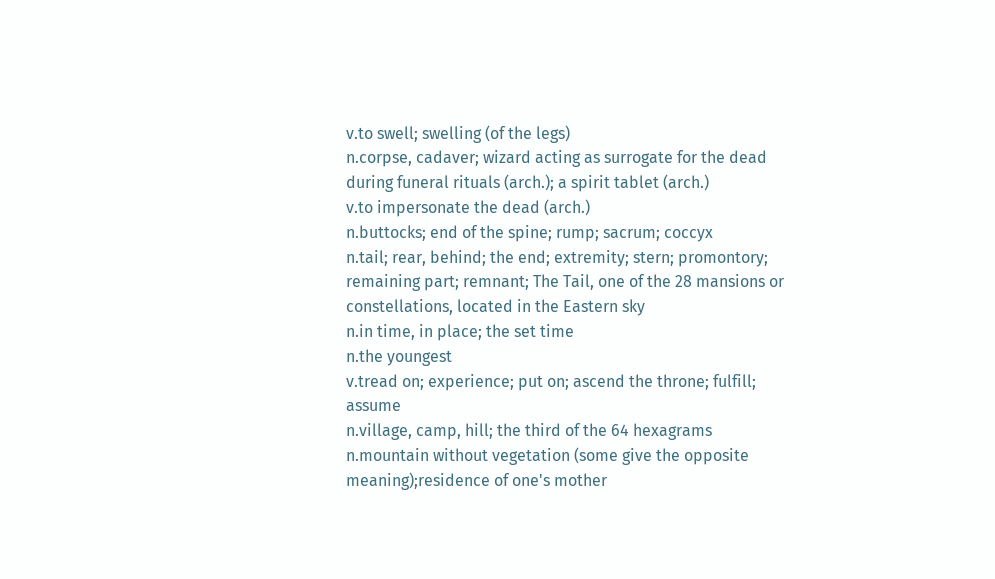v.to swell; swelling (of the legs)
n.corpse, cadaver; wizard acting as surrogate for the dead during funeral rituals (arch.); a spirit tablet (arch.)
v.to impersonate the dead (arch.)
n.buttocks; end of the spine; rump; sacrum; coccyx
n.tail; rear, behind; the end; extremity; stern; promontory; remaining part; remnant; The Tail, one of the 28 mansions or constellations, located in the Eastern sky
n.in time, in place; the set time
n.the youngest
v.tread on; experience; put on; ascend the throne; fulfill; assume
n.village, camp, hill; the third of the 64 hexagrams
n.mountain without vegetation (some give the opposite meaning);residence of one's mother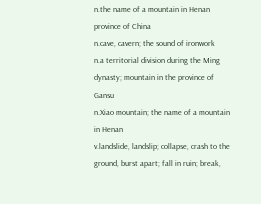n.the name of a mountain in Henan province of China
n.cave, cavern; the sound of ironwork
n.a territorial division during the Ming dynasty; mountain in the province of Gansu
n.Xiao mountain; the name of a mountain in Henan
v.landslide, landslip; collapse, crash to the ground, burst apart; fall in ruin; break,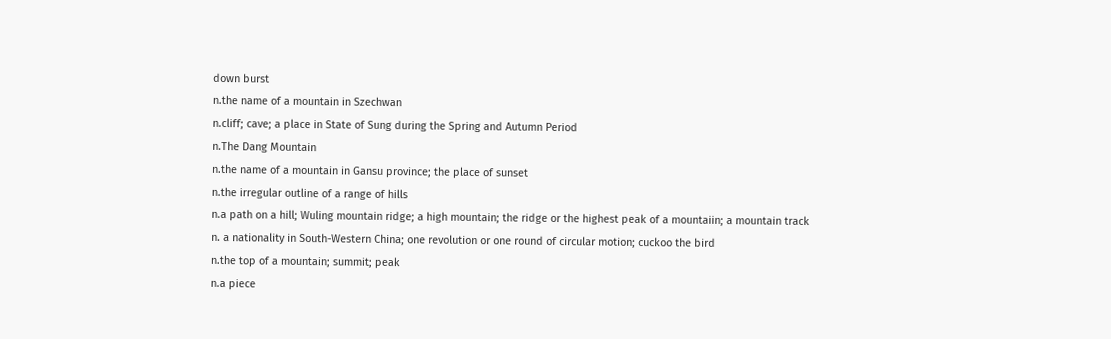down burst
n.the name of a mountain in Szechwan
n.cliff; cave; a place in State of Sung during the Spring and Autumn Period
n.The Dang Mountain
n.the name of a mountain in Gansu province; the place of sunset
n.the irregular outline of a range of hills
n.a path on a hill; Wuling mountain ridge; a high mountain; the ridge or the highest peak of a mountaiin; a mountain track
n. a nationality in South-Western China; one revolution or one round of circular motion; cuckoo the bird
n.the top of a mountain; summit; peak
n.a piece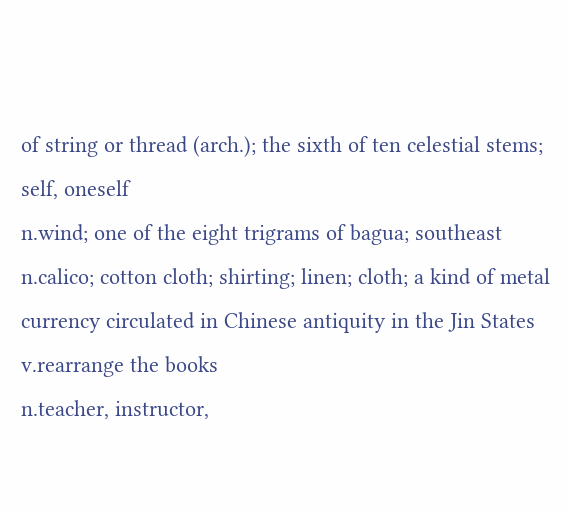of string or thread (arch.); the sixth of ten celestial stems; self, oneself
n.wind; one of the eight trigrams of bagua; southeast
n.calico; cotton cloth; shirting; linen; cloth; a kind of metal currency circulated in Chinese antiquity in the Jin States
v.rearrange the books
n.teacher, instructor,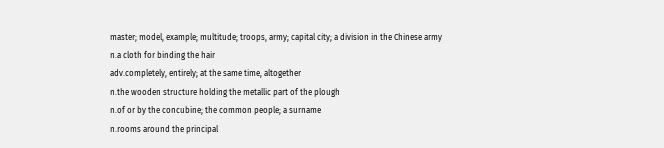master; model, example; multitude; troops, army; capital city; a division in the Chinese army
n.a cloth for binding the hair
adv.completely, entirely; at the same time, altogether
n.the wooden structure holding the metallic part of the plough
n.of or by the concubine; the common people; a surname
n.rooms around the principal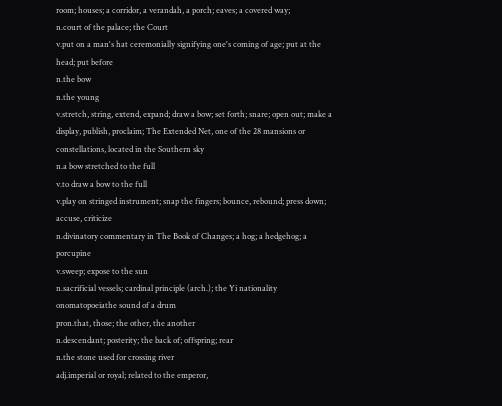room; houses; a corridor, a verandah, a porch; eaves; a covered way;
n.court of the palace; the Court
v.put on a man's hat ceremonially signifying one's coming of age; put at the head; put before
n.the bow
n.the young
v.stretch, string, extend, expand; draw a bow; set forth; snare; open out; make a display, publish, proclaim; The Extended Net, one of the 28 mansions or constellations, located in the Southern sky
n.a bow stretched to the full
v.to draw a bow to the full
v.play on stringed instrument; snap the fingers; bounce, rebound; press down; accuse, criticize
n.divinatory commentary in The Book of Changes; a hog; a hedgehog; a porcupine
v.sweep; expose to the sun
n.sacrificial vessels; cardinal principle (arch.); the Yi nationality
onomatopoeiathe sound of a drum
pron.that, those; the other, the another
n.descendant; posterity; the back of; offspring; rear
n.the stone used for crossing river
adj.imperial or royal; related to the emperor,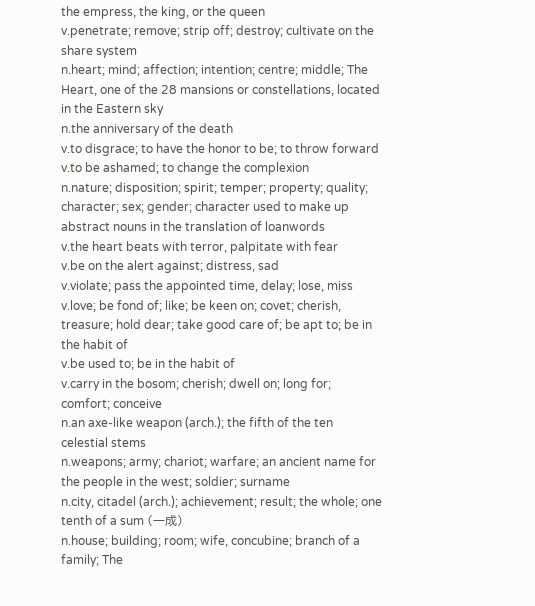the empress, the king, or the queen
v.penetrate; remove; strip off; destroy; cultivate on the share system
n.heart; mind; affection; intention; centre; middle; The Heart, one of the 28 mansions or constellations, located in the Eastern sky
n.the anniversary of the death
v.to disgrace; to have the honor to be; to throw forward
v.to be ashamed; to change the complexion
n.nature; disposition; spirit; temper; property; quality; character; sex; gender; character used to make up abstract nouns in the translation of loanwords
v.the heart beats with terror, palpitate with fear
v.be on the alert against; distress, sad
v.violate; pass the appointed time, delay; lose, miss
v.love; be fond of; like; be keen on; covet; cherish, treasure; hold dear; take good care of; be apt to; be in the habit of
v.be used to; be in the habit of
v.carry in the bosom; cherish; dwell on; long for; comfort; conceive
n.an axe-like weapon (arch.); the fifth of the ten celestial stems
n.weapons; army; chariot; warfare; an ancient name for the people in the west; soldier; surname
n.city, citadel (arch.); achievement; result; the whole; one tenth of a sum (一成)
n.house; building; room; wife, concubine; branch of a family; The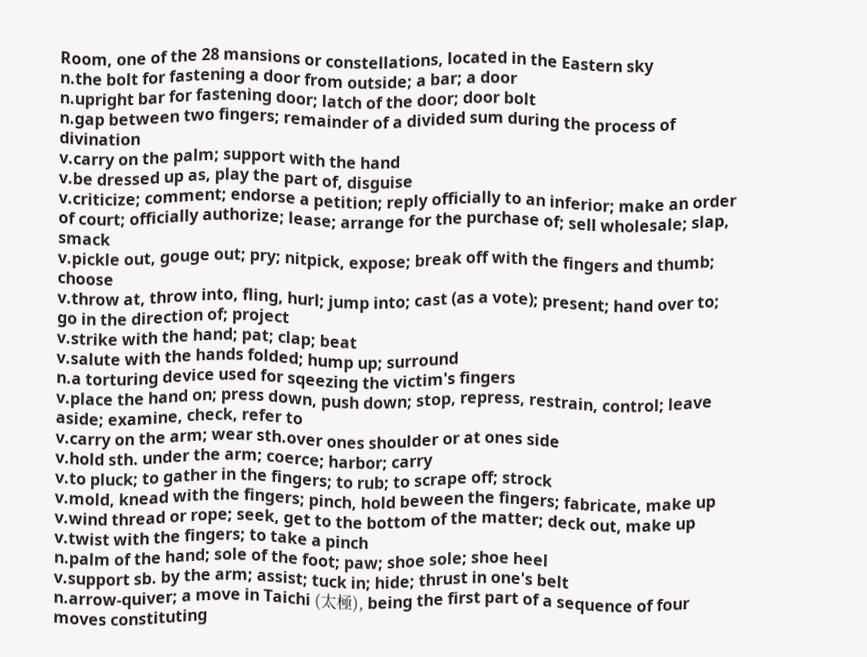Room, one of the 28 mansions or constellations, located in the Eastern sky
n.the bolt for fastening a door from outside; a bar; a door
n.upright bar for fastening door; latch of the door; door bolt
n.gap between two fingers; remainder of a divided sum during the process of divination
v.carry on the palm; support with the hand
v.be dressed up as, play the part of, disguise
v.criticize; comment; endorse a petition; reply officially to an inferior; make an order of court; officially authorize; lease; arrange for the purchase of; sell wholesale; slap, smack
v.pickle out, gouge out; pry; nitpick, expose; break off with the fingers and thumb; choose
v.throw at, throw into, fling, hurl; jump into; cast (as a vote); present; hand over to; go in the direction of; project
v.strike with the hand; pat; clap; beat
v.salute with the hands folded; hump up; surround
n.a torturing device used for sqeezing the victim's fingers
v.place the hand on; press down, push down; stop, repress, restrain, control; leave aside; examine, check, refer to
v.carry on the arm; wear sth.over ones shoulder or at ones side
v.hold sth. under the arm; coerce; harbor; carry
v.to pluck; to gather in the fingers; to rub; to scrape off; strock
v.mold, knead with the fingers; pinch, hold beween the fingers; fabricate, make up
v.wind thread or rope; seek, get to the bottom of the matter; deck out, make up
v.twist with the fingers; to take a pinch
n.palm of the hand; sole of the foot; paw; shoe sole; shoe heel
v.support sb. by the arm; assist; tuck in; hide; thrust in one's belt
n.arrow-quiver; a move in Taichi (太極), being the first part of a sequence of four moves constituting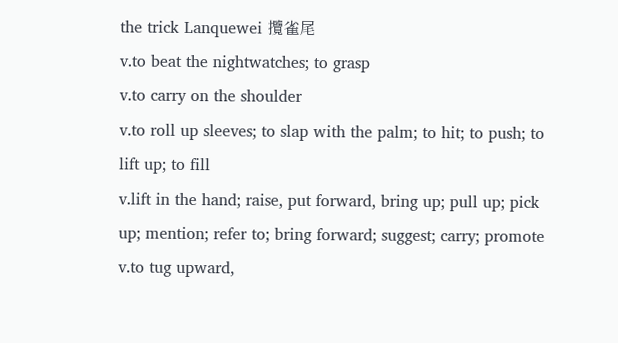the trick Lanquewei 攬雀尾
v.to beat the nightwatches; to grasp
v.to carry on the shoulder
v.to roll up sleeves; to slap with the palm; to hit; to push; to lift up; to fill
v.lift in the hand; raise, put forward, bring up; pull up; pick up; mention; refer to; bring forward; suggest; carry; promote
v.to tug upward,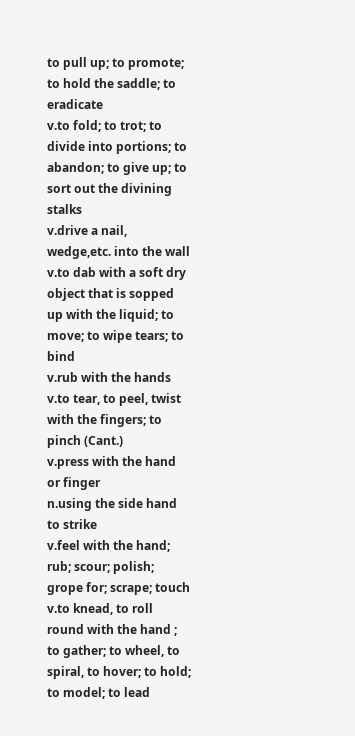to pull up; to promote; to hold the saddle; to eradicate
v.to fold; to trot; to divide into portions; to abandon; to give up; to sort out the divining stalks
v.drive a nail, wedge,etc. into the wall
v.to dab with a soft dry object that is sopped up with the liquid; to move; to wipe tears; to bind
v.rub with the hands
v.to tear, to peel, twist with the fingers; to pinch (Cant.)
v.press with the hand or finger
n.using the side hand to strike
v.feel with the hand; rub; scour; polish; grope for; scrape; touch
v.to knead, to roll round with the hand ; to gather; to wheel, to spiral, to hover; to hold; to model; to lead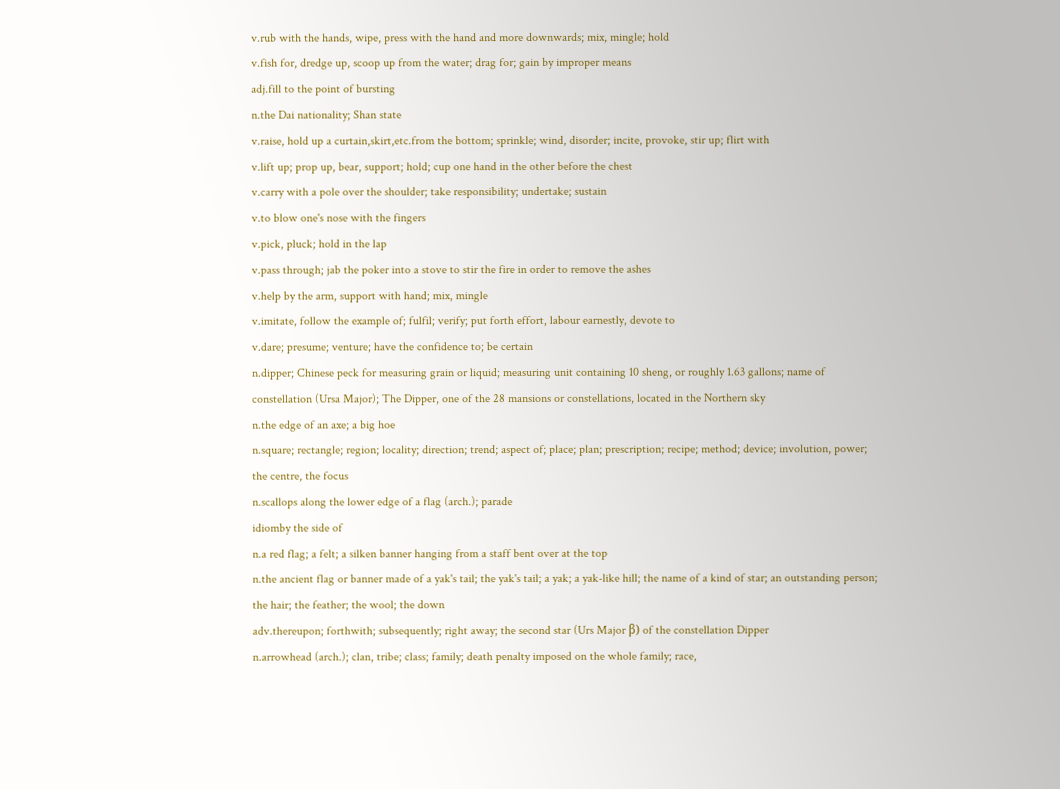v.rub with the hands, wipe, press with the hand and more downwards; mix, mingle; hold
v.fish for, dredge up, scoop up from the water; drag for; gain by improper means
adj.fill to the point of bursting
n.the Dai nationality; Shan state
v.raise, hold up a curtain,skirt,etc.from the bottom; sprinkle; wind, disorder; incite, provoke, stir up; flirt with
v.lift up; prop up, bear, support; hold; cup one hand in the other before the chest
v.carry with a pole over the shoulder; take responsibility; undertake; sustain
v.to blow one's nose with the fingers
v.pick, pluck; hold in the lap
v.pass through; jab the poker into a stove to stir the fire in order to remove the ashes
v.help by the arm, support with hand; mix, mingle
v.imitate, follow the example of; fulfil; verify; put forth effort, labour earnestly, devote to
v.dare; presume; venture; have the confidence to; be certain
n.dipper; Chinese peck for measuring grain or liquid; measuring unit containing 10 sheng, or roughly 1.63 gallons; name of constellation (Ursa Major); The Dipper, one of the 28 mansions or constellations, located in the Northern sky
n.the edge of an axe; a big hoe
n.square; rectangle; region; locality; direction; trend; aspect of; place; plan; prescription; recipe; method; device; involution, power; the centre, the focus
n.scallops along the lower edge of a flag (arch.); parade
idiomby the side of
n.a red flag; a felt; a silken banner hanging from a staff bent over at the top
n.the ancient flag or banner made of a yak's tail; the yak's tail; a yak; a yak-like hill; the name of a kind of star; an outstanding person; the hair; the feather; the wool; the down
adv.thereupon; forthwith; subsequently; right away; the second star (Urs Major β) of the constellation Dipper
n.arrowhead (arch.); clan, tribe; class; family; death penalty imposed on the whole family; race,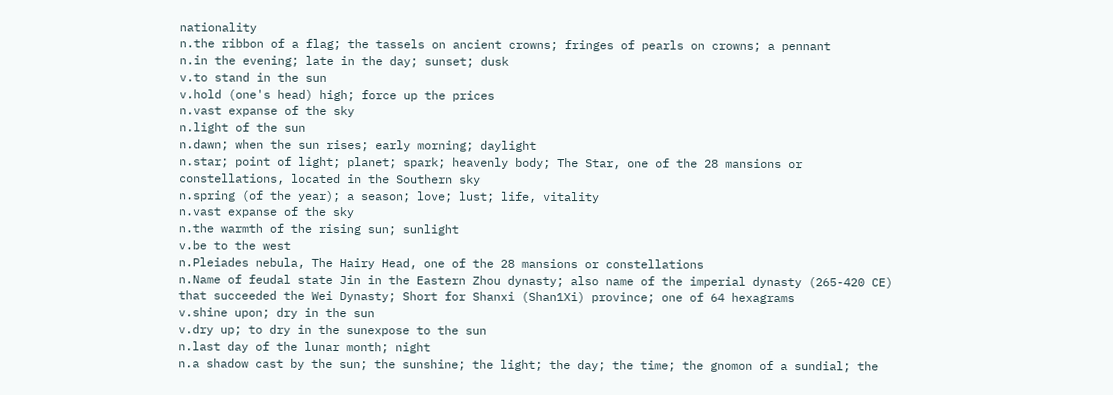nationality
n.the ribbon of a flag; the tassels on ancient crowns; fringes of pearls on crowns; a pennant
n.in the evening; late in the day; sunset; dusk
v.to stand in the sun
v.hold (one's head) high; force up the prices
n.vast expanse of the sky
n.light of the sun
n.dawn; when the sun rises; early morning; daylight
n.star; point of light; planet; spark; heavenly body; The Star, one of the 28 mansions or constellations, located in the Southern sky
n.spring (of the year); a season; love; lust; life, vitality
n.vast expanse of the sky
n.the warmth of the rising sun; sunlight
v.be to the west
n.Pleiades nebula, The Hairy Head, one of the 28 mansions or constellations
n.Name of feudal state Jin in the Eastern Zhou dynasty; also name of the imperial dynasty (265-420 CE) that succeeded the Wei Dynasty; Short for Shanxi (Shan1Xi) province; one of 64 hexagrams
v.shine upon; dry in the sun
v.dry up; to dry in the sunexpose to the sun
n.last day of the lunar month; night
n.a shadow cast by the sun; the sunshine; the light; the day; the time; the gnomon of a sundial; the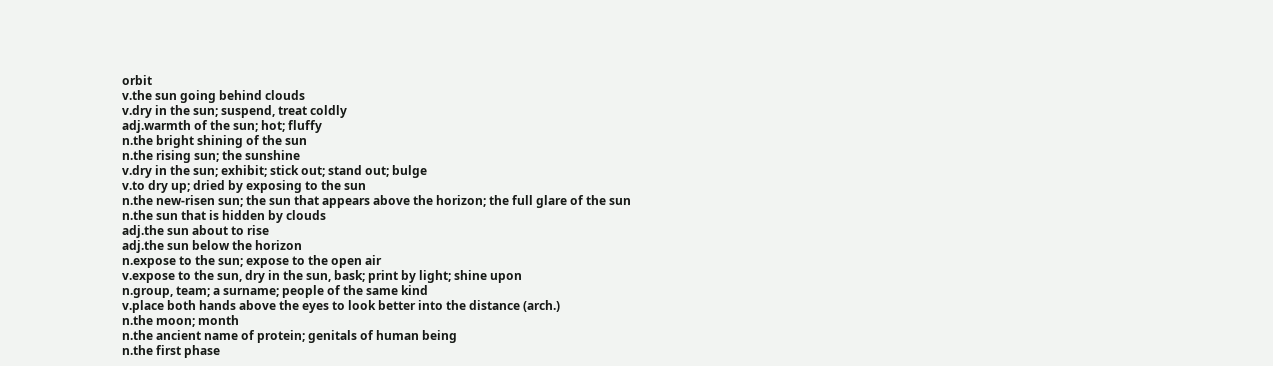orbit
v.the sun going behind clouds
v.dry in the sun; suspend, treat coldly
adj.warmth of the sun; hot; fluffy
n.the bright shining of the sun
n.the rising sun; the sunshine
v.dry in the sun; exhibit; stick out; stand out; bulge
v.to dry up; dried by exposing to the sun
n.the new-risen sun; the sun that appears above the horizon; the full glare of the sun
n.the sun that is hidden by clouds
adj.the sun about to rise
adj.the sun below the horizon
n.expose to the sun; expose to the open air
v.expose to the sun, dry in the sun, bask; print by light; shine upon
n.group, team; a surname; people of the same kind
v.place both hands above the eyes to look better into the distance (arch.)
n.the moon; month
n.the ancient name of protein; genitals of human being
n.the first phase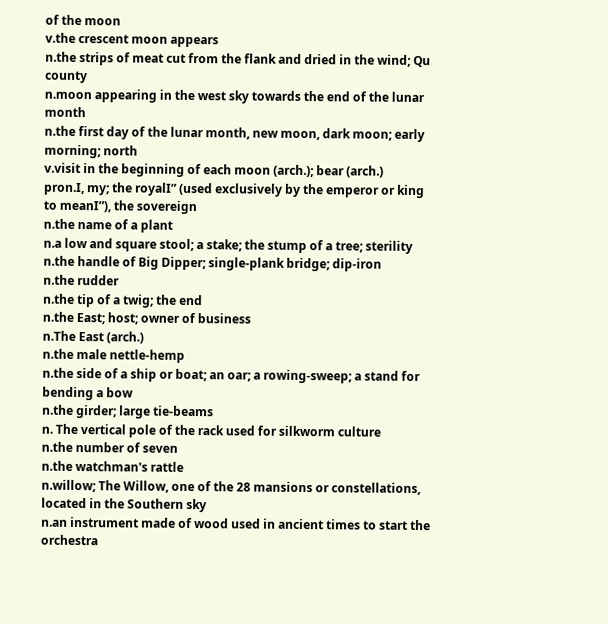of the moon
v.the crescent moon appears
n.the strips of meat cut from the flank and dried in the wind; Qu county
n.moon appearing in the west sky towards the end of the lunar month
n.the first day of the lunar month, new moon, dark moon; early morning; north
v.visit in the beginning of each moon (arch.); bear (arch.)
pron.I, my; the royalI” (used exclusively by the emperor or king to meanI”), the sovereign
n.the name of a plant
n.a low and square stool; a stake; the stump of a tree; sterility
n.the handle of Big Dipper; single-plank bridge; dip-iron
n.the rudder
n.the tip of a twig; the end
n.the East; host; owner of business
n.The East (arch.)
n.the male nettle-hemp
n.the side of a ship or boat; an oar; a rowing-sweep; a stand for bending a bow
n.the girder; large tie-beams
n. The vertical pole of the rack used for silkworm culture
n.the number of seven
n.the watchman's rattle
n.willow; The Willow, one of the 28 mansions or constellations, located in the Southern sky
n.an instrument made of wood used in ancient times to start the orchestra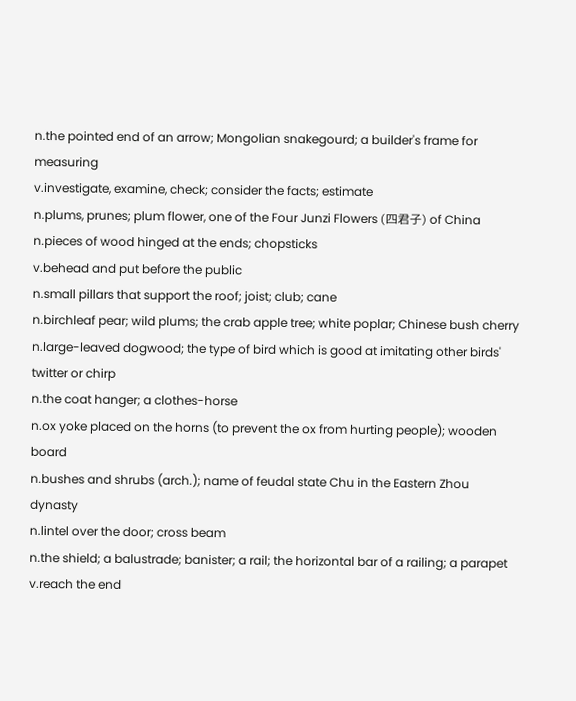n.the pointed end of an arrow; Mongolian snakegourd; a builder's frame for measuring
v.investigate, examine, check; consider the facts; estimate
n.plums, prunes; plum flower, one of the Four Junzi Flowers (四君子) of China
n.pieces of wood hinged at the ends; chopsticks
v.behead and put before the public
n.small pillars that support the roof; joist; club; cane
n.birchleaf pear; wild plums; the crab apple tree; white poplar; Chinese bush cherry
n.large-leaved dogwood; the type of bird which is good at imitating other birds' twitter or chirp
n.the coat hanger; a clothes-horse
n.ox yoke placed on the horns (to prevent the ox from hurting people); wooden board
n.bushes and shrubs (arch.); name of feudal state Chu in the Eastern Zhou dynasty
n.lintel over the door; cross beam
n.the shield; a balustrade; banister; a rail; the horizontal bar of a railing; a parapet
v.reach the end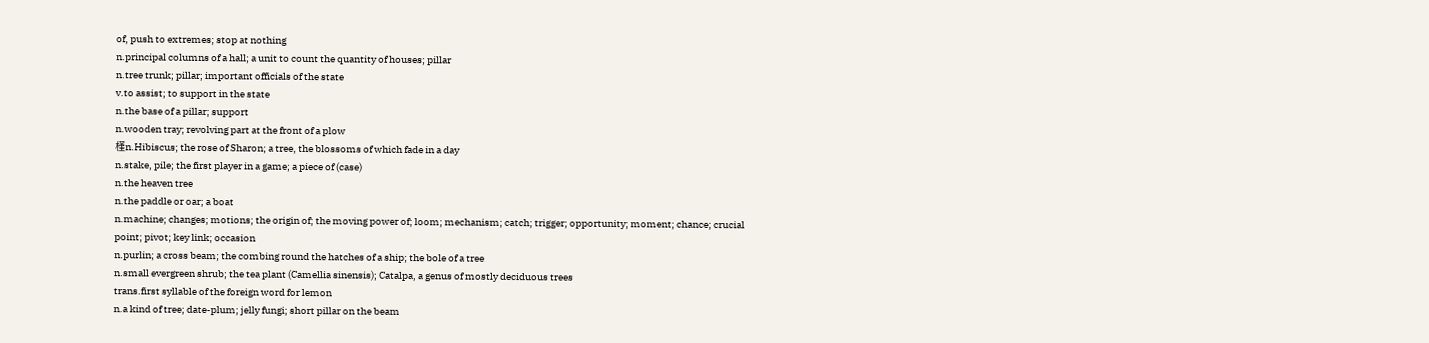of, push to extremes; stop at nothing
n.principal columns of a hall; a unit to count the quantity of houses; pillar
n.tree trunk; pillar; important officials of the state
v.to assist; to support in the state
n.the base of a pillar; support
n.wooden tray; revolving part at the front of a plow
槿n.Hibiscus; the rose of Sharon; a tree, the blossoms of which fade in a day
n.stake, pile; the first player in a game; a piece of (case)
n.the heaven tree
n.the paddle or oar; a boat
n.machine; changes; motions; the origin of; the moving power of; loom; mechanism; catch; trigger; opportunity; moment; chance; crucial point; pivot; key link; occasion
n.purlin; a cross beam; the combing round the hatches of a ship; the bole of a tree
n.small evergreen shrub; the tea plant (Camellia sinensis); Catalpa, a genus of mostly deciduous trees
trans.first syllable of the foreign word for lemon
n.a kind of tree; date-plum; jelly fungi; short pillar on the beam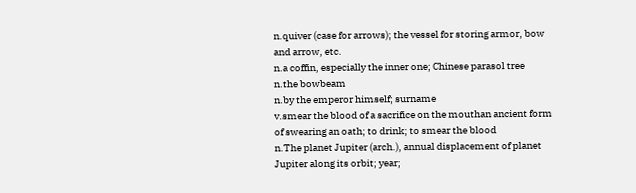n.quiver (case for arrows); the vessel for storing armor, bow and arrow, etc.
n.a coffin, especially the inner one; Chinese parasol tree
n.the bowbeam
n.by the emperor himself; surname
v.smear the blood of a sacrifice on the mouthan ancient form of swearing an oath; to drink; to smear the blood
n.The planet Jupiter (arch.), annual displacement of planet Jupiter along its orbit; year;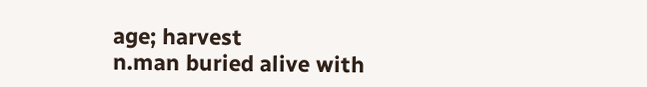age; harvest
n.man buried alive with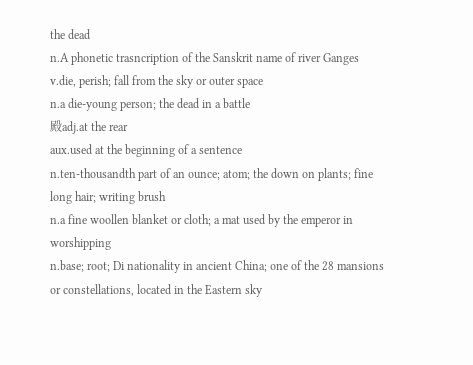the dead
n.A phonetic trasncription of the Sanskrit name of river Ganges
v.die, perish; fall from the sky or outer space
n.a die-young person; the dead in a battle
殿adj.at the rear
aux.used at the beginning of a sentence
n.ten-thousandth part of an ounce; atom; the down on plants; fine long hair; writing brush
n.a fine woollen blanket or cloth; a mat used by the emperor in worshipping
n.base; root; Di nationality in ancient China; one of the 28 mansions or constellations, located in the Eastern sky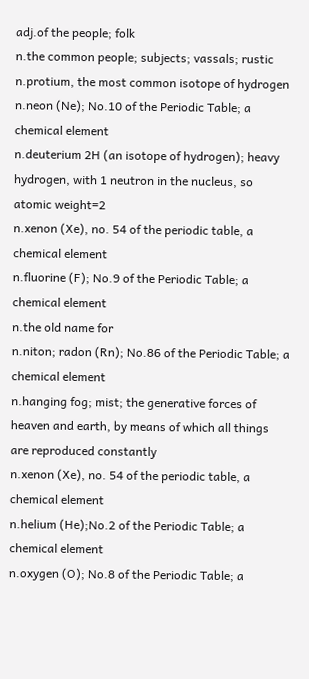adj.of the people; folk
n.the common people; subjects; vassals; rustic
n.protium, the most common isotope of hydrogen
n.neon (Ne); No.10 of the Periodic Table; a chemical element
n.deuterium 2H (an isotope of hydrogen); heavy hydrogen, with 1 neutron in the nucleus, so atomic weight=2
n.xenon (Xe), no. 54 of the periodic table, a chemical element
n.fluorine (F); No.9 of the Periodic Table; a chemical element
n.the old name for
n.niton; radon (Rn); No.86 of the Periodic Table; a chemical element
n.hanging fog; mist; the generative forces of heaven and earth, by means of which all things are reproduced constantly
n.xenon (Xe), no. 54 of the periodic table, a chemical element
n.helium (He);No.2 of the Periodic Table; a chemical element
n.oxygen (O); No.8 of the Periodic Table; a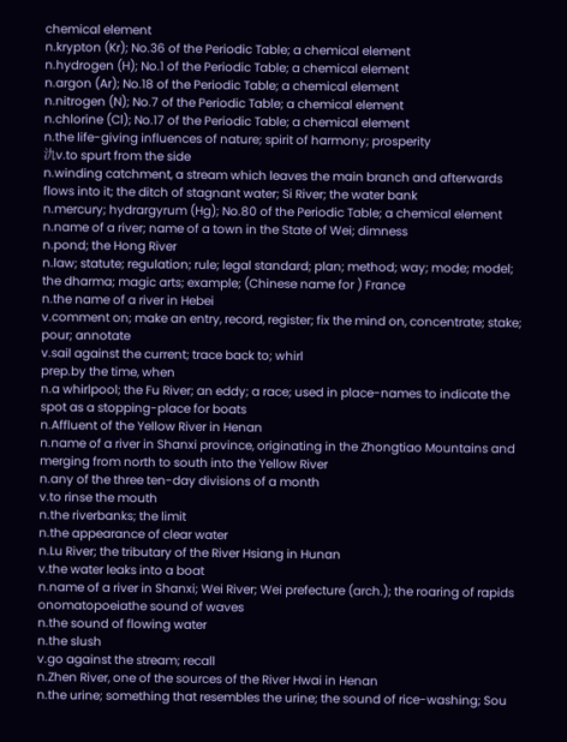chemical element
n.krypton (Kr); No.36 of the Periodic Table; a chemical element
n.hydrogen (H); No.1 of the Periodic Table; a chemical element
n.argon (Ar); No.18 of the Periodic Table; a chemical element
n.nitrogen (N); No.7 of the Periodic Table; a chemical element
n.chlorine (Cl); No.17 of the Periodic Table; a chemical element
n.the life-giving influences of nature; spirit of harmony; prosperity
氿v.to spurt from the side
n.winding catchment, a stream which leaves the main branch and afterwards flows into it; the ditch of stagnant water; Si River; the water bank
n.mercury; hydrargyrum (Hg); No.80 of the Periodic Table; a chemical element
n.name of a river; name of a town in the State of Wei; dimness
n.pond; the Hong River
n.law; statute; regulation; rule; legal standard; plan; method; way; mode; model; the dharma; magic arts; example; (Chinese name for ) France
n.the name of a river in Hebei
v.comment on; make an entry, record, register; fix the mind on, concentrate; stake; pour; annotate
v.sail against the current; trace back to; whirl
prep.by the time, when
n.a whirlpool; the Fu River; an eddy; a race; used in place-names to indicate the spot as a stopping-place for boats
n.Affluent of the Yellow River in Henan
n.name of a river in Shanxi province, originating in the Zhongtiao Mountains and merging from north to south into the Yellow River
n.any of the three ten-day divisions of a month
v.to rinse the mouth
n.the riverbanks; the limit
n.the appearance of clear water
n.Lu River; the tributary of the River Hsiang in Hunan
v.the water leaks into a boat
n.name of a river in Shanxi; Wei River; Wei prefecture (arch.); the roaring of rapids
onomatopoeiathe sound of waves
n.the sound of flowing water
n.the slush
v.go against the stream; recall
n.Zhen River, one of the sources of the River Hwai in Henan
n.the urine; something that resembles the urine; the sound of rice-washing; Sou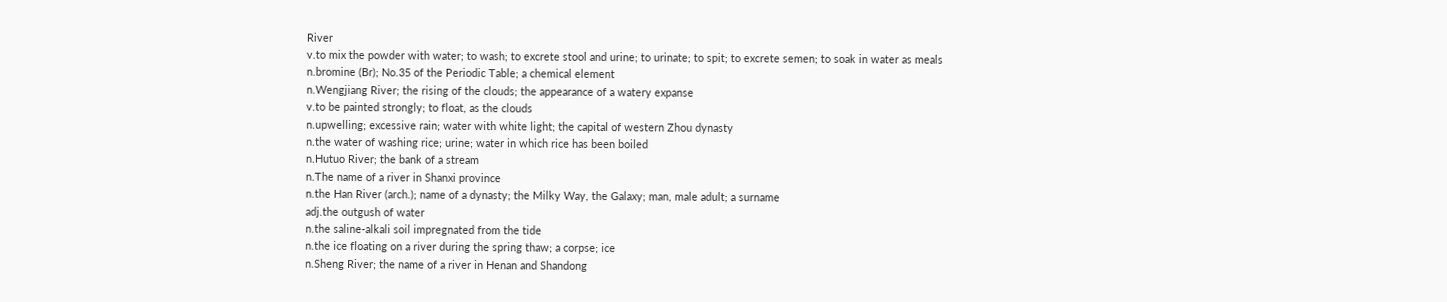River
v.to mix the powder with water; to wash; to excrete stool and urine; to urinate; to spit; to excrete semen; to soak in water as meals
n.bromine (Br); No.35 of the Periodic Table; a chemical element
n.Wengjiang River; the rising of the clouds; the appearance of a watery expanse
v.to be painted strongly; to float, as the clouds
n.upwelling; excessive rain; water with white light; the capital of western Zhou dynasty
n.the water of washing rice; urine; water in which rice has been boiled
n.Hutuo River; the bank of a stream
n.The name of a river in Shanxi province
n.the Han River (arch.); name of a dynasty; the Milky Way, the Galaxy; man, male adult; a surname
adj.the outgush of water
n.the saline-alkali soil impregnated from the tide
n.the ice floating on a river during the spring thaw; a corpse; ice
n.Sheng River; the name of a river in Henan and Shandong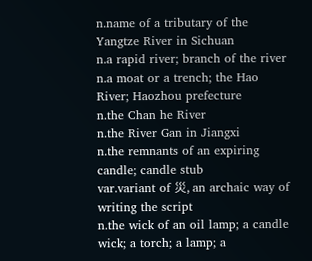n.name of a tributary of the Yangtze River in Sichuan
n.a rapid river; branch of the river
n.a moat or a trench; the Hao River; Haozhou prefecture
n.the Chan he River
n.the River Gan in Jiangxi
n.the remnants of an expiring candle; candle stub
var.variant of 災, an archaic way of writing the script
n.the wick of an oil lamp; a candle wick; a torch; a lamp; a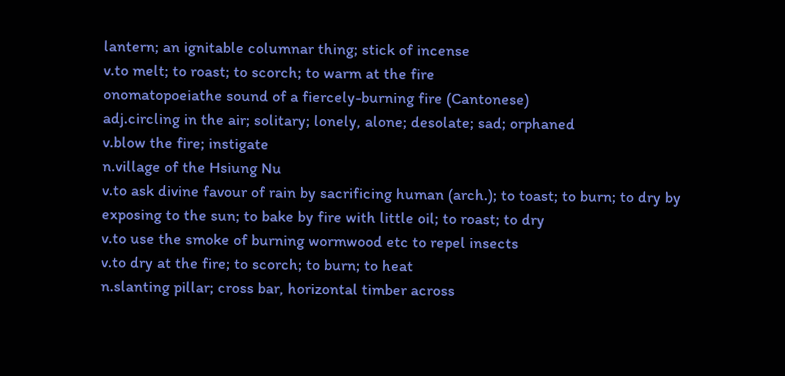lantern; an ignitable columnar thing; stick of incense
v.to melt; to roast; to scorch; to warm at the fire
onomatopoeiathe sound of a fiercely-burning fire (Cantonese)
adj.circling in the air; solitary; lonely, alone; desolate; sad; orphaned
v.blow the fire; instigate
n.village of the Hsiung Nu
v.to ask divine favour of rain by sacrificing human (arch.); to toast; to burn; to dry by exposing to the sun; to bake by fire with little oil; to roast; to dry
v.to use the smoke of burning wormwood etc to repel insects
v.to dry at the fire; to scorch; to burn; to heat
n.slanting pillar; cross bar, horizontal timber across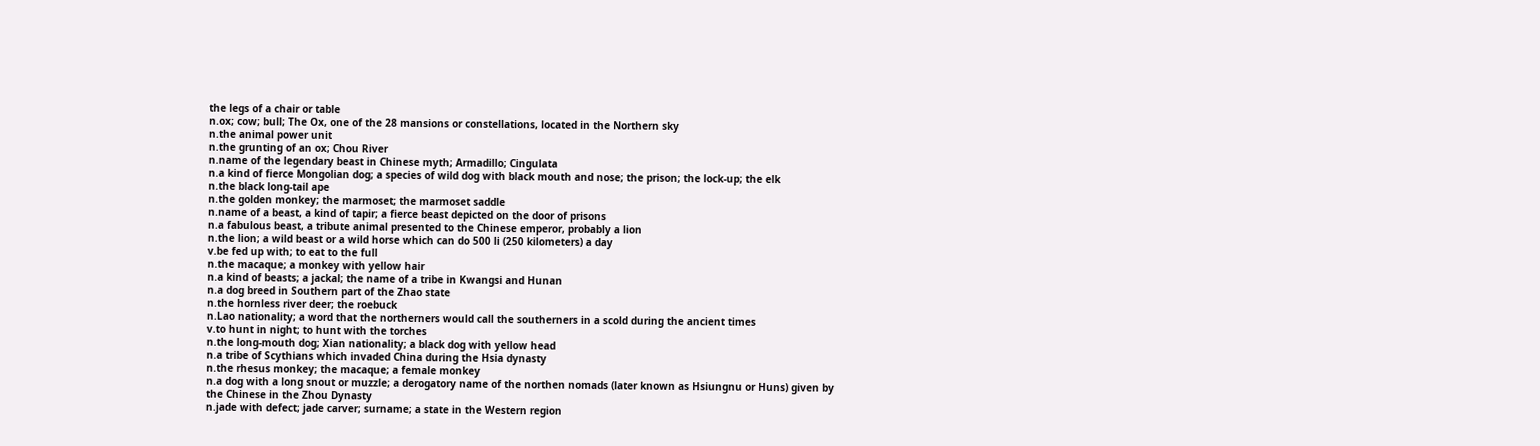the legs of a chair or table
n.ox; cow; bull; The Ox, one of the 28 mansions or constellations, located in the Northern sky
n.the animal power unit
n.the grunting of an ox; Chou River
n.name of the legendary beast in Chinese myth; Armadillo; Cingulata
n.a kind of fierce Mongolian dog; a species of wild dog with black mouth and nose; the prison; the lock-up; the elk
n.the black long-tail ape
n.the golden monkey; the marmoset; the marmoset saddle
n.name of a beast, a kind of tapir; a fierce beast depicted on the door of prisons
n.a fabulous beast, a tribute animal presented to the Chinese emperor, probably a lion
n.the lion; a wild beast or a wild horse which can do 500 li (250 kilometers) a day
v.be fed up with; to eat to the full
n.the macaque; a monkey with yellow hair
n.a kind of beasts; a jackal; the name of a tribe in Kwangsi and Hunan
n.a dog breed in Southern part of the Zhao state
n.the hornless river deer; the roebuck
n.Lao nationality; a word that the northerners would call the southerners in a scold during the ancient times
v.to hunt in night; to hunt with the torches
n.the long-mouth dog; Xian nationality; a black dog with yellow head
n.a tribe of Scythians which invaded China during the Hsia dynasty
n.the rhesus monkey; the macaque; a female monkey
n.a dog with a long snout or muzzle; a derogatory name of the northen nomads (later known as Hsiungnu or Huns) given by the Chinese in the Zhou Dynasty
n.jade with defect; jade carver; surname; a state in the Western region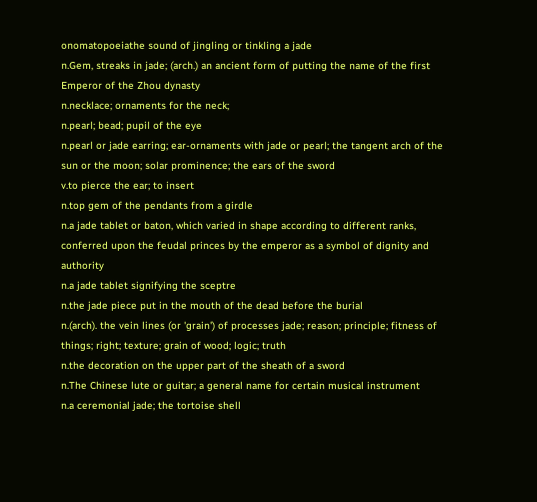onomatopoeiathe sound of jingling or tinkling a jade
n.Gem, streaks in jade; (arch.) an ancient form of putting the name of the first Emperor of the Zhou dynasty
n.necklace; ornaments for the neck;
n.pearl; bead; pupil of the eye
n.pearl or jade earring; ear-ornaments with jade or pearl; the tangent arch of the sun or the moon; solar prominence; the ears of the sword
v.to pierce the ear; to insert
n.top gem of the pendants from a girdle
n.a jade tablet or baton, which varied in shape according to different ranks, conferred upon the feudal princes by the emperor as a symbol of dignity and authority
n.a jade tablet signifying the sceptre
n.the jade piece put in the mouth of the dead before the burial
n.(arch). the vein lines (or 'grain') of processes jade; reason; principle; fitness of things; right; texture; grain of wood; logic; truth
n.the decoration on the upper part of the sheath of a sword
n.The Chinese lute or guitar; a general name for certain musical instrument
n.a ceremonial jade; the tortoise shell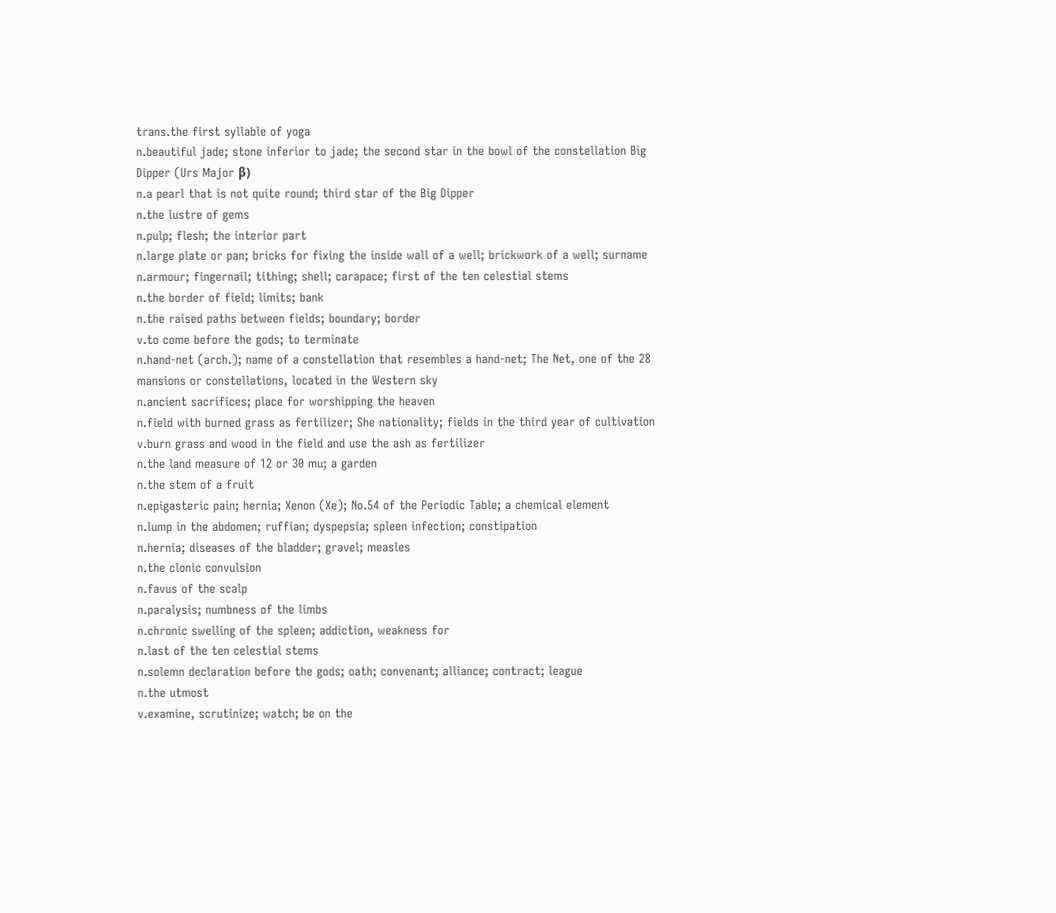trans.the first syllable of yoga
n.beautiful jade; stone inferior to jade; the second star in the bowl of the constellation Big Dipper (Urs Major β)
n.a pearl that is not quite round; third star of the Big Dipper
n.the lustre of gems
n.pulp; flesh; the interior part
n.large plate or pan; bricks for fixing the inside wall of a well; brickwork of a well; surname
n.armour; fingernail; tithing; shell; carapace; first of the ten celestial stems
n.the border of field; limits; bank
n.the raised paths between fields; boundary; border
v.to come before the gods; to terminate
n.hand-net (arch.); name of a constellation that resembles a hand-net; The Net, one of the 28 mansions or constellations, located in the Western sky
n.ancient sacrifices; place for worshipping the heaven
n.field with burned grass as fertilizer; She nationality; fields in the third year of cultivation
v.burn grass and wood in the field and use the ash as fertilizer
n.the land measure of 12 or 30 mu; a garden
n.the stem of a fruit
n.epigasteric pain; hernia; Xenon (Xe); No.54 of the Periodic Table; a chemical element
n.lump in the abdomen; ruffian; dyspepsia; spleen infection; constipation
n.hernia; diseases of the bladder; gravel; measles
n.the clonic convulsion
n.favus of the scalp
n.paralysis; numbness of the limbs
n.chronic swelling of the spleen; addiction, weakness for
n.last of the ten celestial stems
n.solemn declaration before the gods; oath; convenant; alliance; contract; league
n.the utmost
v.examine, scrutinize; watch; be on the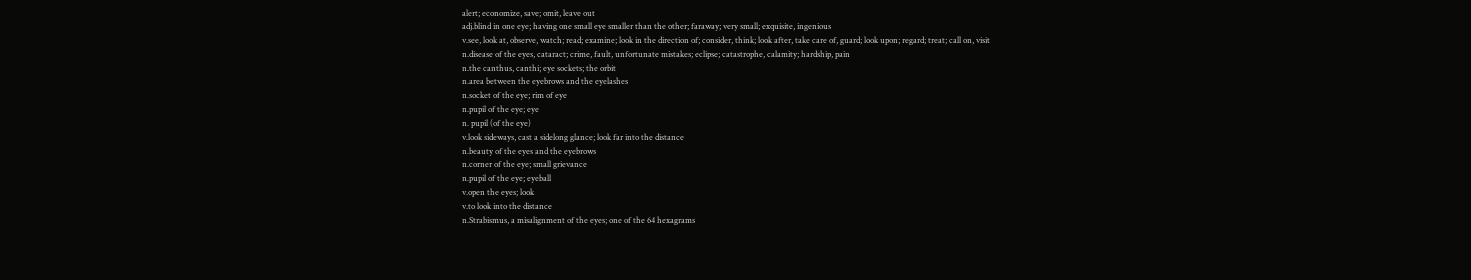alert; economize, save; omit, leave out
adj.blind in one eye; having one small eye smaller than the other; faraway; very small; exquisite, ingenious
v.see, look at, observe, watch; read; examine; look in the direction of; consider, think; look after, take care of, guard; look upon; regard; treat; call on, visit
n.disease of the eyes, cataract; crime, fault, unfortunate mistakes; eclipse; catastrophe, calamity; hardship, pain
n.the canthus, canthi; eye sockets; the orbit
n.area between the eyebrows and the eyelashes
n.socket of the eye; rim of eye
n.pupil of the eye; eye
n. pupil (of the eye)
v.look sideways, cast a sidelong glance; look far into the distance
n.beauty of the eyes and the eyebrows
n.corner of the eye; small grievance
n.pupil of the eye; eyeball
v.open the eyes; look
v.to look into the distance
n.Strabismus, a misalignment of the eyes; one of the 64 hexagrams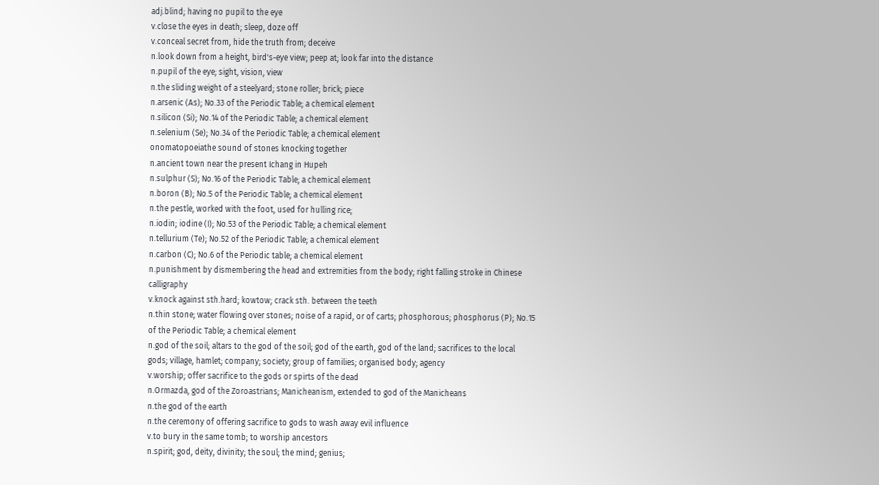adj.blind; having no pupil to the eye
v.close the eyes in death; sleep, doze off
v.conceal secret from, hide the truth from; deceive
n.look down from a height, bird's-eye view; peep at; look far into the distance
n.pupil of the eye; sight, vision, view
n.the sliding weight of a steelyard; stone roller; brick; piece
n.arsenic (As); No.33 of the Periodic Table; a chemical element
n.silicon (Si); No.14 of the Periodic Table; a chemical element
n.selenium (Se); No.34 of the Periodic Table; a chemical element
onomatopoeiathe sound of stones knocking together
n.ancient town near the present Ichang in Hupeh
n.sulphur (S); No.16 of the Periodic Table; a chemical element
n.boron (B); No.5 of the Periodic Table; a chemical element
n.the pestle, worked with the foot, used for hulling rice;
n.iodin; iodine (I); No.53 of the Periodic Table; a chemical element
n.tellurium (Te); No.52 of the Periodic Table; a chemical element
n.carbon (C); No.6 of the Periodic table; a chemical element
n.punishment by dismembering the head and extremities from the body; right falling stroke in Chinese calligraphy
v.knock against sth.hard; kowtow; crack sth. between the teeth
n.thin stone; water flowing over stones; noise of a rapid, or of carts; phosphorous; phosphorus (P); No.15 of the Periodic Table; a chemical element
n.god of the soil; altars to the god of the soil; god of the earth, god of the land; sacrifices to the local gods; village, hamlet; company; society; group of families; organised body; agency
v.worship; offer sacrifice to the gods or spirts of the dead
n.Ormazda, god of the Zoroastrians; Manicheanism, extended to god of the Manicheans
n.the god of the earth
n.the ceremony of offering sacrifice to gods to wash away evil influence
v.to bury in the same tomb; to worship ancestors
n.spirit; god, deity, divinity; the soul; the mind; genius;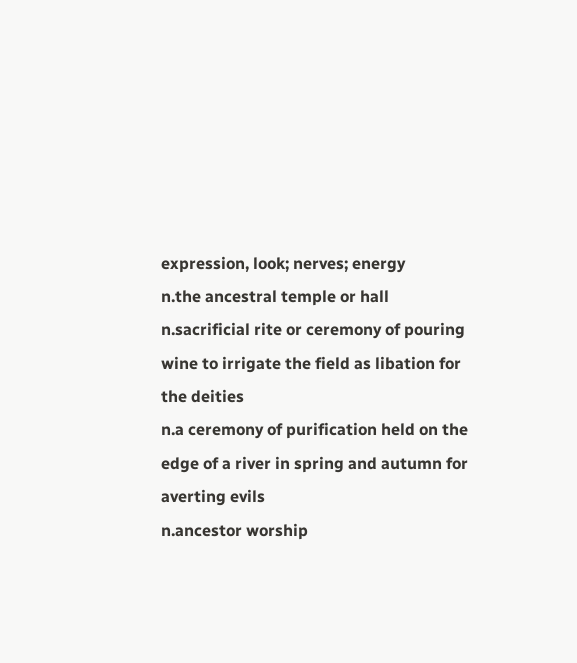expression, look; nerves; energy
n.the ancestral temple or hall
n.sacrificial rite or ceremony of pouring wine to irrigate the field as libation for the deities
n.a ceremony of purification held on the edge of a river in spring and autumn for averting evils
n.ancestor worship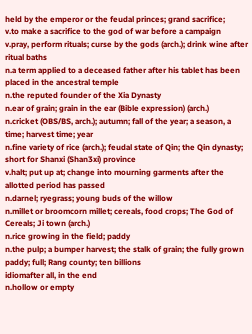held by the emperor or the feudal princes; grand sacrifice;
v.to make a sacrifice to the god of war before a campaign
v.pray, perform rituals; curse by the gods (arch.); drink wine after ritual baths
n.a term applied to a deceased father after his tablet has been placed in the ancestral temple
n.the reputed founder of the Xia Dynasty
n.ear of grain; grain in the ear (Bible expression) (arch.)
n.cricket (OBS/BS, arch.); autumn; fall of the year; a season, a time; harvest time; year
n.fine variety of rice (arch.); feudal state of Qin; the Qin dynasty; short for Shanxi (Shan3xi) province
v.halt; put up at; change into mourning garments after the allotted period has passed
n.darnel; ryegrass; young buds of the willow
n.millet or broomcorn millet; cereals, food crops; The God of Cereals; Ji town (arch.)
n.rice growing in the field; paddy
n.the pulp; a bumper harvest; the stalk of grain; the fully grown paddy; full; Rang county; ten billions
idiomafter all, in the end
n.hollow or empty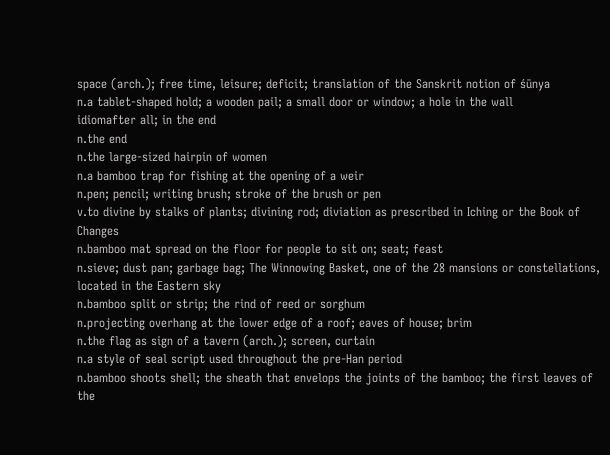space (arch.); free time, leisure; deficit; translation of the Sanskrit notion of śūnya
n.a tablet-shaped hold; a wooden pail; a small door or window; a hole in the wall
idiomafter all; in the end
n.the end
n.the large-sized hairpin of women
n.a bamboo trap for fishing at the opening of a weir
n.pen; pencil; writing brush; stroke of the brush or pen
v.to divine by stalks of plants; divining rod; diviation as prescribed in Iching or the Book of Changes
n.bamboo mat spread on the floor for people to sit on; seat; feast
n.sieve; dust pan; garbage bag; The Winnowing Basket, one of the 28 mansions or constellations, located in the Eastern sky
n.bamboo split or strip; the rind of reed or sorghum
n.projecting overhang at the lower edge of a roof; eaves of house; brim
n.the flag as sign of a tavern (arch.); screen, curtain
n.a style of seal script used throughout the pre-Han period
n.bamboo shoots shell; the sheath that envelops the joints of the bamboo; the first leaves of the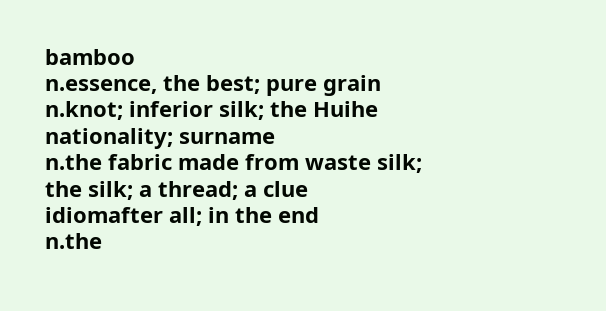bamboo
n.essence, the best; pure grain
n.knot; inferior silk; the Huihe nationality; surname
n.the fabric made from waste silk; the silk; a thread; a clue
idiomafter all; in the end
n.the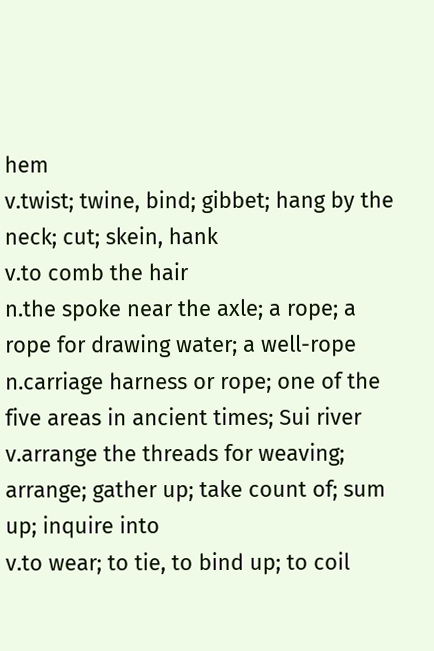hem
v.twist; twine, bind; gibbet; hang by the neck; cut; skein, hank
v.to comb the hair
n.the spoke near the axle; a rope; a rope for drawing water; a well-rope
n.carriage harness or rope; one of the five areas in ancient times; Sui river
v.arrange the threads for weaving; arrange; gather up; take count of; sum up; inquire into
v.to wear; to tie, to bind up; to coil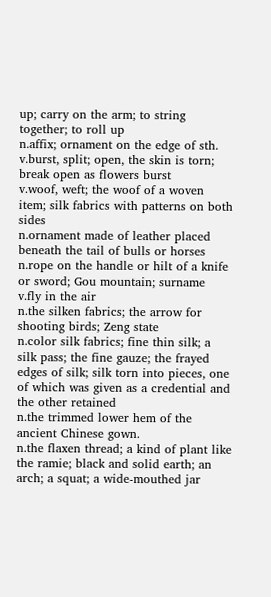up; carry on the arm; to string together; to roll up
n.affix; ornament on the edge of sth.
v.burst, split; open, the skin is torn; break open as flowers burst
v.woof, weft; the woof of a woven item; silk fabrics with patterns on both sides
n.ornament made of leather placed beneath the tail of bulls or horses
n.rope on the handle or hilt of a knife or sword; Gou mountain; surname
v.fly in the air
n.the silken fabrics; the arrow for shooting birds; Zeng state
n.color silk fabrics; fine thin silk; a silk pass; the fine gauze; the frayed edges of silk; silk torn into pieces, one of which was given as a credential and the other retained
n.the trimmed lower hem of the ancient Chinese gown.
n.the flaxen thread; a kind of plant like the ramie; black and solid earth; an arch; a squat; a wide-mouthed jar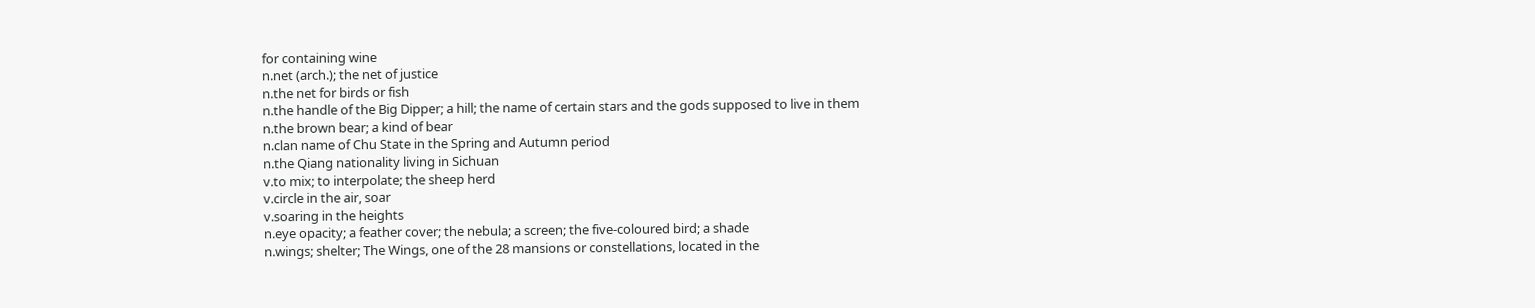for containing wine
n.net (arch.); the net of justice
n.the net for birds or fish
n.the handle of the Big Dipper; a hill; the name of certain stars and the gods supposed to live in them
n.the brown bear; a kind of bear
n.clan name of Chu State in the Spring and Autumn period
n.the Qiang nationality living in Sichuan
v.to mix; to interpolate; the sheep herd
v.circle in the air, soar
v.soaring in the heights
n.eye opacity; a feather cover; the nebula; a screen; the five-coloured bird; a shade
n.wings; shelter; The Wings, one of the 28 mansions or constellations, located in the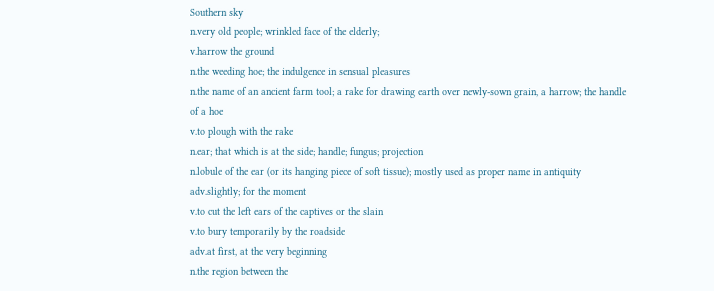Southern sky
n.very old people; wrinkled face of the elderly;
v.harrow the ground
n.the weeding hoe; the indulgence in sensual pleasures
n.the name of an ancient farm tool; a rake for drawing earth over newly-sown grain, a harrow; the handle of a hoe
v.to plough with the rake
n.ear; that which is at the side; handle; fungus; projection
n.lobule of the ear (or its hanging piece of soft tissue); mostly used as proper name in antiquity
adv.slightly; for the moment
v.to cut the left ears of the captives or the slain
v.to bury temporarily by the roadside
adv.at first, at the very beginning
n.the region between the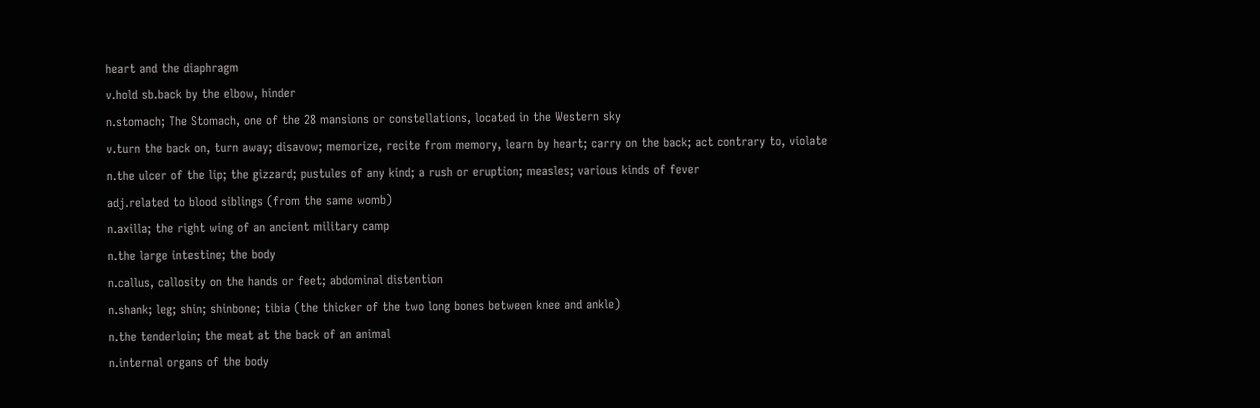heart and the diaphragm
v.hold sb.back by the elbow, hinder
n.stomach; The Stomach, one of the 28 mansions or constellations, located in the Western sky
v.turn the back on, turn away; disavow; memorize, recite from memory, learn by heart; carry on the back; act contrary to, violate
n.the ulcer of the lip; the gizzard; pustules of any kind; a rush or eruption; measles; various kinds of fever
adj.related to blood siblings (from the same womb)
n.axilla; the right wing of an ancient military camp
n.the large intestine; the body
n.callus, callosity on the hands or feet; abdominal distention
n.shank; leg; shin; shinbone; tibia (the thicker of the two long bones between knee and ankle)
n.the tenderloin; the meat at the back of an animal
n.internal organs of the body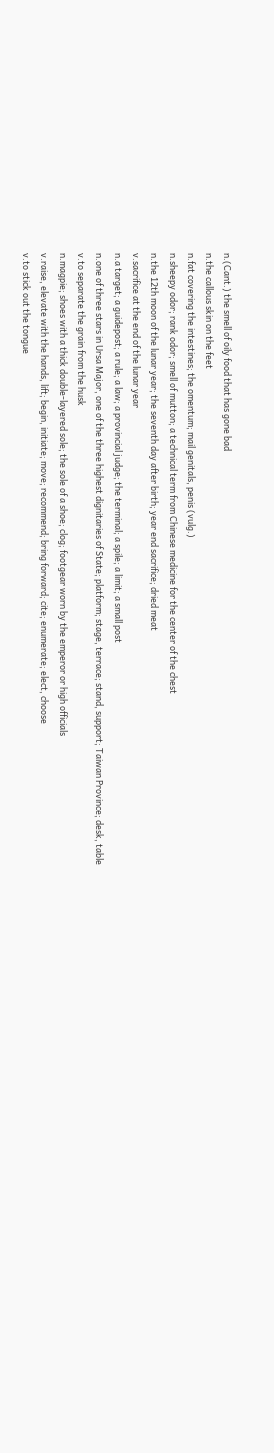n.(Cant.) the smell of oily food that has gone bad
n.the callous skin on the feet
n.fat covering the intestines; the omentum; mail genitals, penis (vulg.)
n.sheepy odor; rank odor; smell of mutton; a technical term from Chinese medicine for the center of the chest
n.the 12th moon of the lunar year; the seventh day after birth; year end sacrifice; dried meat
v.sacrifice at the end of the lunar year
n.a target; a guidepost; a rule; a law; a provincial judge; the terminal; a spile; a limit; a small post
n.one of three stars in Ursa Major, one of the three highest dignitaries of State; platform; stage, terrace; stand, support; Taiwan Province; desk, table
v.to separate the grain from the husk
n.magpie; shoes with a thick double-layered sole; the sole of a shoe; clog; footgear worn by the emperor or high officials
v.raise, elevate with the hands, lift; begin, initiate; move; recommend; bring forward; cite; enumerate; elect, choose
v.to stick out the tongue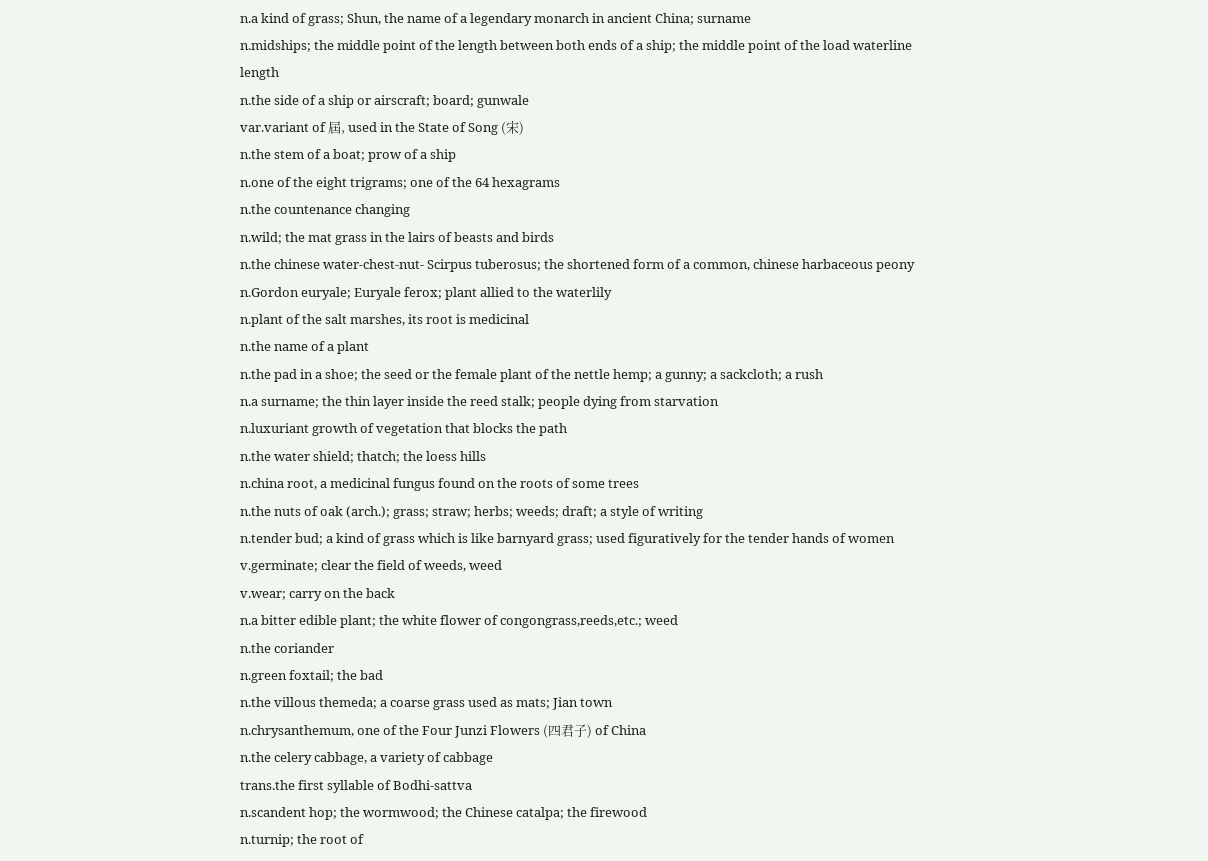n.a kind of grass; Shun, the name of a legendary monarch in ancient China; surname
n.midships; the middle point of the length between both ends of a ship; the middle point of the load waterline length
n.the side of a ship or airscraft; board; gunwale
var.variant of 屆, used in the State of Song (宋)
n.the stem of a boat; prow of a ship
n.one of the eight trigrams; one of the 64 hexagrams
n.the countenance changing
n.wild; the mat grass in the lairs of beasts and birds
n.the chinese water-chest-nut- Scirpus tuberosus; the shortened form of a common, chinese harbaceous peony
n.Gordon euryale; Euryale ferox; plant allied to the waterlily
n.plant of the salt marshes, its root is medicinal
n.the name of a plant
n.the pad in a shoe; the seed or the female plant of the nettle hemp; a gunny; a sackcloth; a rush
n.a surname; the thin layer inside the reed stalk; people dying from starvation
n.luxuriant growth of vegetation that blocks the path
n.the water shield; thatch; the loess hills
n.china root, a medicinal fungus found on the roots of some trees
n.the nuts of oak (arch.); grass; straw; herbs; weeds; draft; a style of writing
n.tender bud; a kind of grass which is like barnyard grass; used figuratively for the tender hands of women
v.germinate; clear the field of weeds, weed
v.wear; carry on the back
n.a bitter edible plant; the white flower of congongrass,reeds,etc.; weed
n.the coriander
n.green foxtail; the bad
n.the villous themeda; a coarse grass used as mats; Jian town
n.chrysanthemum, one of the Four Junzi Flowers (四君子) of China
n.the celery cabbage, a variety of cabbage
trans.the first syllable of Bodhi-sattva
n.scandent hop; the wormwood; the Chinese catalpa; the firewood
n.turnip; the root of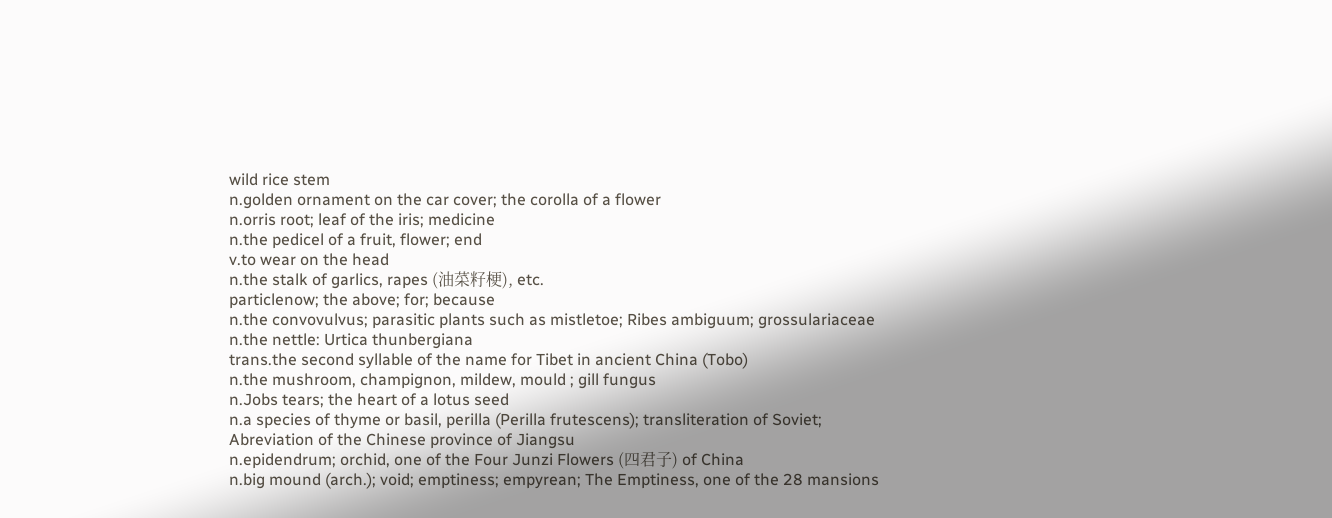wild rice stem
n.golden ornament on the car cover; the corolla of a flower
n.orris root; leaf of the iris; medicine
n.the pedicel of a fruit, flower; end
v.to wear on the head
n.the stalk of garlics, rapes (油菜籽梗), etc.
particlenow; the above; for; because
n.the convovulvus; parasitic plants such as mistletoe; Ribes ambiguum; grossulariaceae
n.the nettle: Urtica thunbergiana
trans.the second syllable of the name for Tibet in ancient China (Tobo)
n.the mushroom, champignon, mildew, mould ; gill fungus
n.Jobs tears; the heart of a lotus seed
n.a species of thyme or basil, perilla (Perilla frutescens); transliteration of Soviet; Abreviation of the Chinese province of Jiangsu
n.epidendrum; orchid, one of the Four Junzi Flowers (四君子) of China
n.big mound (arch.); void; emptiness; empyrean; The Emptiness, one of the 28 mansions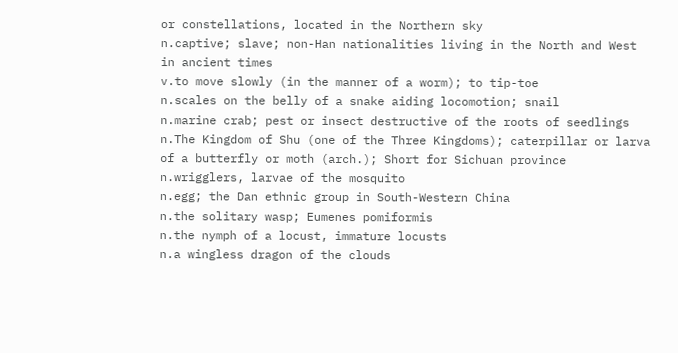or constellations, located in the Northern sky
n.captive; slave; non-Han nationalities living in the North and West in ancient times
v.to move slowly (in the manner of a worm); to tip-toe
n.scales on the belly of a snake aiding locomotion; snail
n.marine crab; pest or insect destructive of the roots of seedlings
n.The Kingdom of Shu (one of the Three Kingdoms); caterpillar or larva of a butterfly or moth (arch.); Short for Sichuan province
n.wrigglers, larvae of the mosquito
n.egg; the Dan ethnic group in South-Western China
n.the solitary wasp; Eumenes pomiformis
n.the nymph of a locust, immature locusts
n.a wingless dragon of the clouds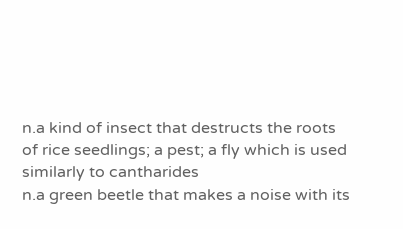n.a kind of insect that destructs the roots of rice seedlings; a pest; a fly which is used similarly to cantharides
n.a green beetle that makes a noise with its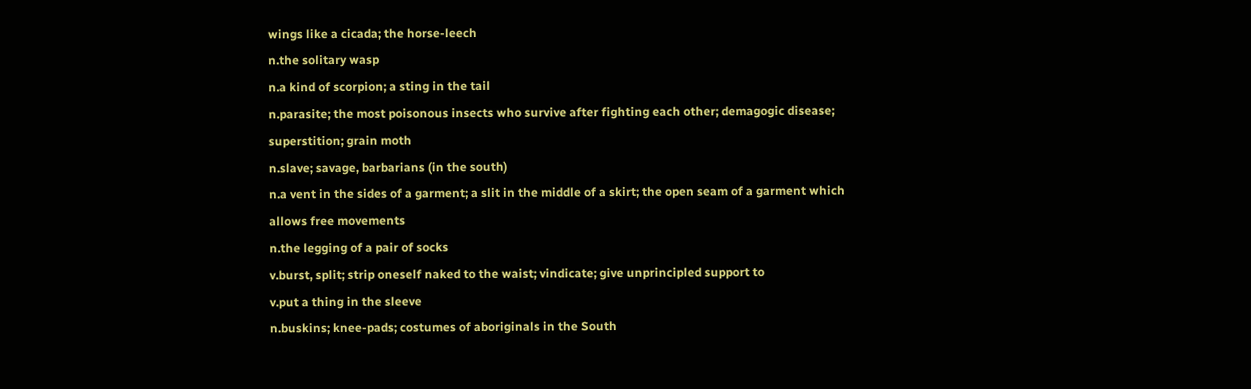wings like a cicada; the horse-leech
n.the solitary wasp
n.a kind of scorpion; a sting in the tail
n.parasite; the most poisonous insects who survive after fighting each other; demagogic disease; superstition; grain moth
n.slave; savage, barbarians (in the south)
n.a vent in the sides of a garment; a slit in the middle of a skirt; the open seam of a garment which allows free movements
n.the legging of a pair of socks
v.burst, split; strip oneself naked to the waist; vindicate; give unprincipled support to
v.put a thing in the sleeve
n.buskins; knee-pads; costumes of aboriginals in the South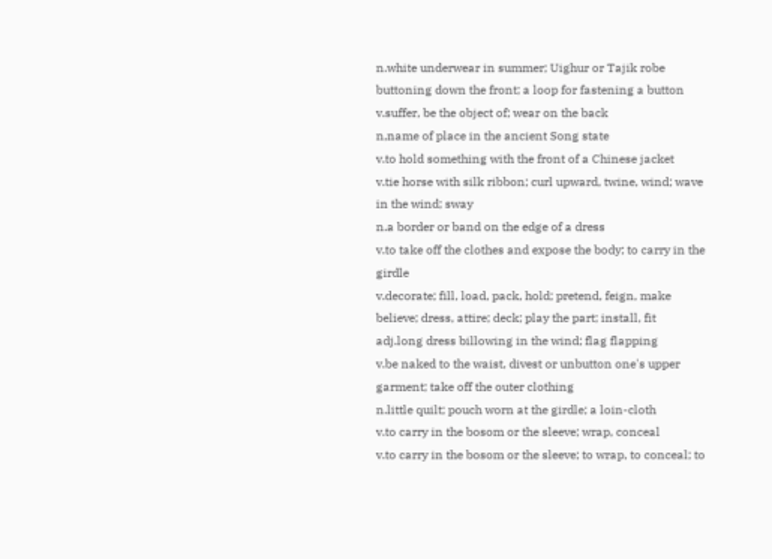n.white underwear in summer; Uighur or Tajik robe buttoning down the front; a loop for fastening a button
v.suffer, be the object of; wear on the back
n,name of place in the ancient Song state
v.to hold something with the front of a Chinese jacket
v.tie horse with silk ribbon; curl upward, twine, wind; wave in the wind; sway
n.a border or band on the edge of a dress
v.to take off the clothes and expose the body; to carry in the girdle
v.decorate; fill, load, pack, hold; pretend, feign, make believe; dress, attire; deck; play the part; install, fit
adj.long dress billowing in the wind; flag flapping
v.be naked to the waist, divest or unbutton one's upper garment; take off the outer clothing
n.little quilt; pouch worn at the girdle; a loin-cloth
v.to carry in the bosom or the sleeve; wrap, conceal
v.to carry in the bosom or the sleeve; to wrap, to conceal; to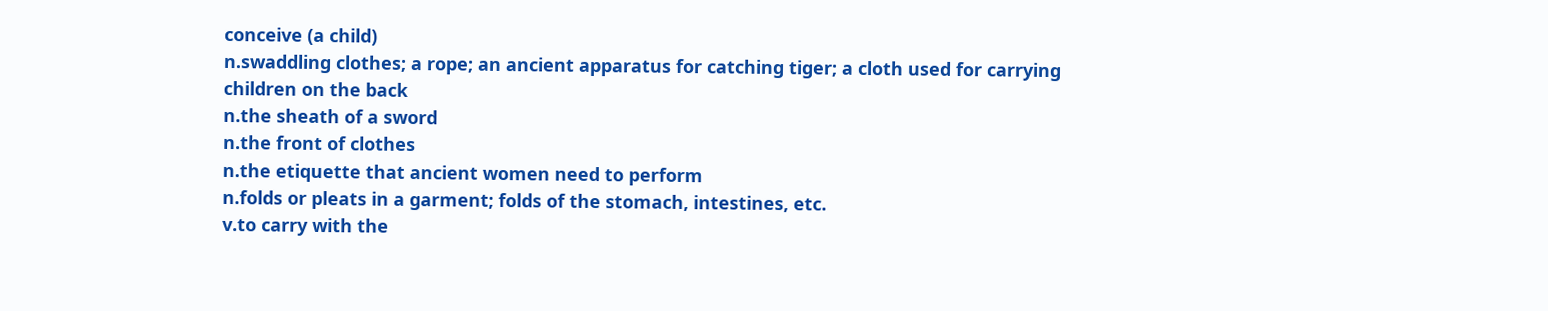conceive (a child)
n.swaddling clothes; a rope; an ancient apparatus for catching tiger; a cloth used for carrying children on the back
n.the sheath of a sword
n.the front of clothes
n.the etiquette that ancient women need to perform
n.folds or pleats in a garment; folds of the stomach, intestines, etc.
v.to carry with the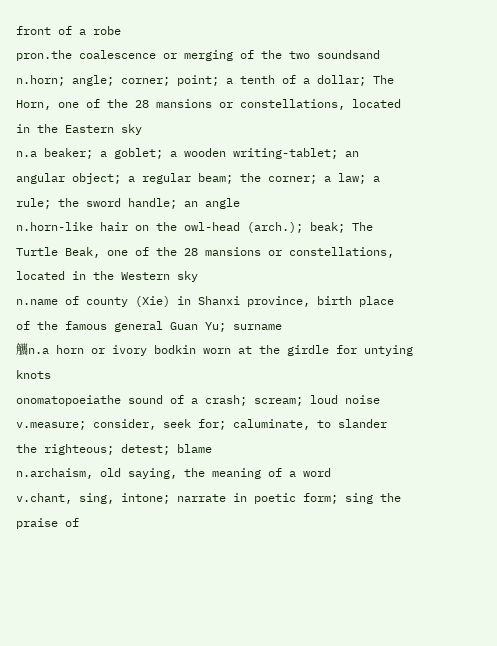front of a robe
pron.the coalescence or merging of the two soundsand
n.horn; angle; corner; point; a tenth of a dollar; The Horn, one of the 28 mansions or constellations, located in the Eastern sky
n.a beaker; a goblet; a wooden writing-tablet; an angular object; a regular beam; the corner; a law; a rule; the sword handle; an angle
n.horn-like hair on the owl-head (arch.); beak; The Turtle Beak, one of the 28 mansions or constellations, located in the Western sky
n.name of county (Xie) in Shanxi province, birth place of the famous general Guan Yu; surname
觿n.a horn or ivory bodkin worn at the girdle for untying knots
onomatopoeiathe sound of a crash; scream; loud noise
v.measure; consider, seek for; caluminate, to slander the righteous; detest; blame
n.archaism, old saying, the meaning of a word
v.chant, sing, intone; narrate in poetic form; sing the praise of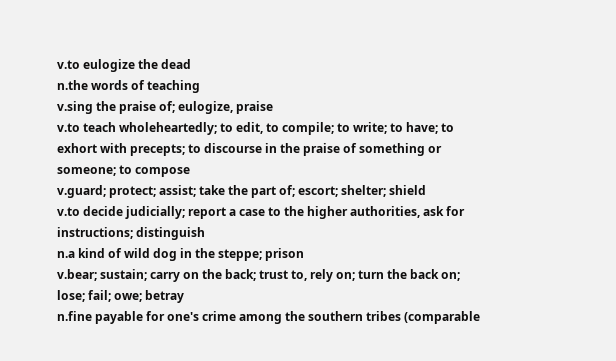v.to eulogize the dead
n.the words of teaching
v.sing the praise of; eulogize, praise
v.to teach wholeheartedly; to edit, to compile; to write; to have; to exhort with precepts; to discourse in the praise of something or someone; to compose
v.guard; protect; assist; take the part of; escort; shelter; shield
v.to decide judicially; report a case to the higher authorities, ask for instructions; distinguish
n.a kind of wild dog in the steppe; prison
v.bear; sustain; carry on the back; trust to, rely on; turn the back on; lose; fail; owe; betray
n.fine payable for one's crime among the southern tribes (comparable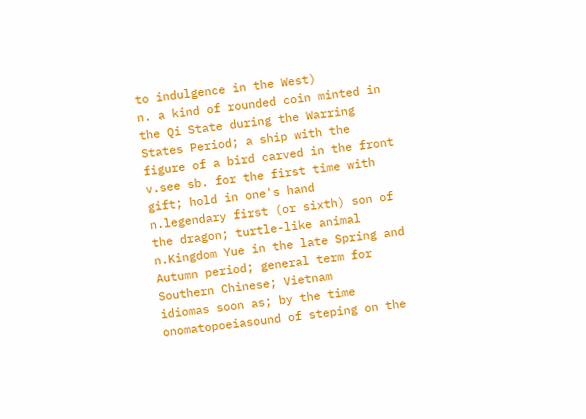to indulgence in the West)
n. a kind of rounded coin minted in the Qi State during the Warring States Period; a ship with the figure of a bird carved in the front
v.see sb. for the first time with gift; hold in one's hand
n.legendary first (or sixth) son of the dragon; turtle-like animal
n.Kingdom Yue in the late Spring and Autumn period; general term for Southern Chinese; Vietnam
idiomas soon as; by the time
onomatopoeiasound of steping on the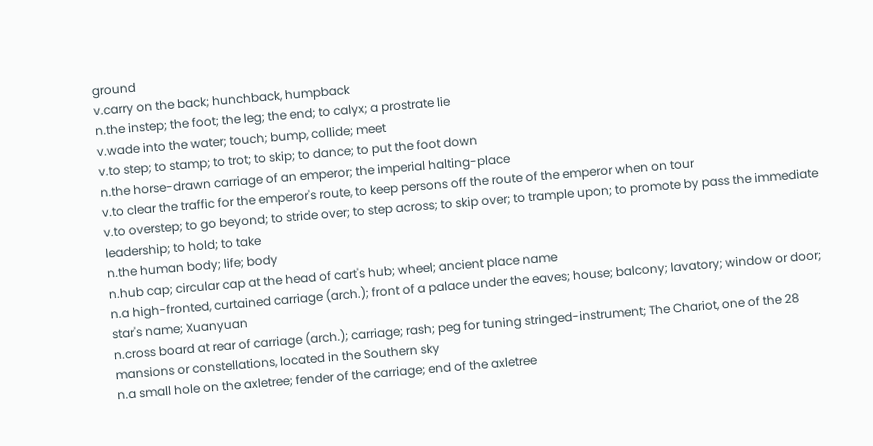ground
v.carry on the back; hunchback, humpback
n.the instep; the foot; the leg; the end; to calyx; a prostrate lie
v.wade into the water; touch; bump, collide; meet
v.to step; to stamp; to trot; to skip; to dance; to put the foot down
n.the horse-drawn carriage of an emperor; the imperial halting-place
v.to clear the traffic for the emperor's route, to keep persons off the route of the emperor when on tour
v.to overstep; to go beyond; to stride over; to step across; to skip over; to trample upon; to promote by pass the immediate leadership; to hold; to take
n.the human body; life; body
n.hub cap; circular cap at the head of cart's hub; wheel; ancient place name
n.a high-fronted, curtained carriage (arch.); front of a palace under the eaves; house; balcony; lavatory; window or door; star's name; Xuanyuan
n.cross board at rear of carriage (arch.); carriage; rash; peg for tuning stringed-instrument; The Chariot, one of the 28 mansions or constellations, located in the Southern sky
n.a small hole on the axletree; fender of the carriage; end of the axletree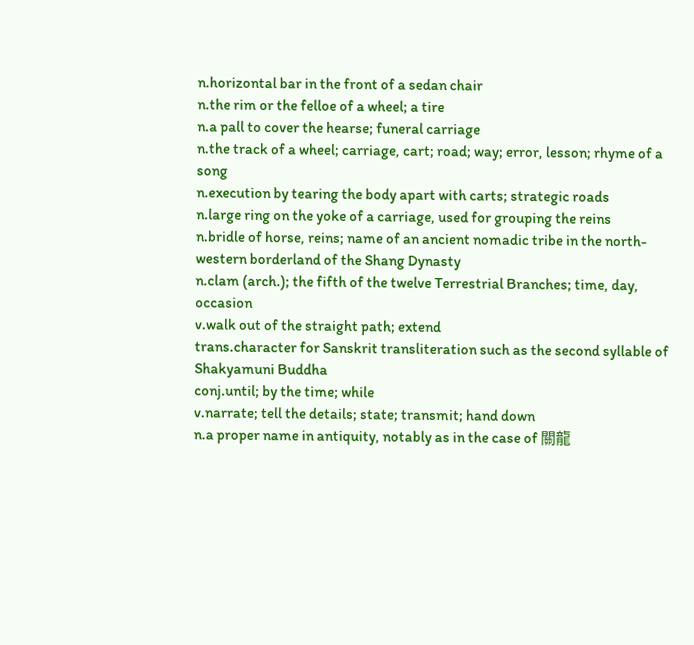n.horizontal bar in the front of a sedan chair
n.the rim or the felloe of a wheel; a tire
n.a pall to cover the hearse; funeral carriage
n.the track of a wheel; carriage, cart; road; way; error, lesson; rhyme of a song
n.execution by tearing the body apart with carts; strategic roads
n.large ring on the yoke of a carriage, used for grouping the reins
n.bridle of horse, reins; name of an ancient nomadic tribe in the north-western borderland of the Shang Dynasty
n.clam (arch.); the fifth of the twelve Terrestrial Branches; time, day, occasion
v.walk out of the straight path; extend
trans.character for Sanskrit transliteration such as the second syllable of Shakyamuni Buddha
conj.until; by the time; while
v.narrate; tell the details; state; transmit; hand down
n.a proper name in antiquity, notably as in the case of 關龍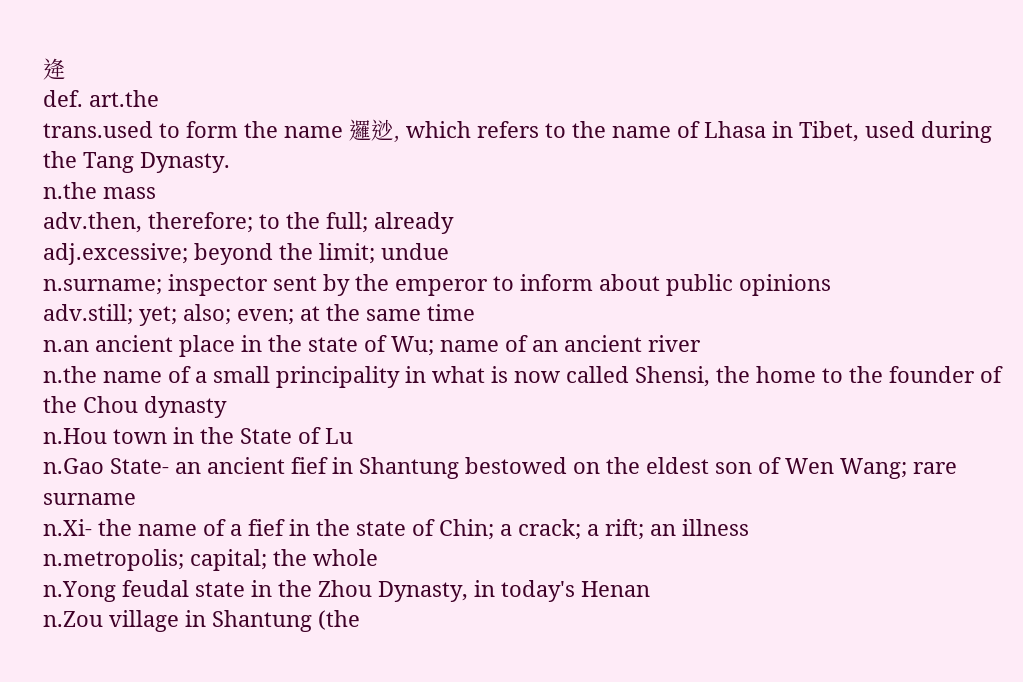逄
def. art.the
trans.used to form the name 邏逤, which refers to the name of Lhasa in Tibet, used during the Tang Dynasty.
n.the mass
adv.then, therefore; to the full; already
adj.excessive; beyond the limit; undue
n.surname; inspector sent by the emperor to inform about public opinions
adv.still; yet; also; even; at the same time
n.an ancient place in the state of Wu; name of an ancient river
n.the name of a small principality in what is now called Shensi, the home to the founder of the Chou dynasty
n.Hou town in the State of Lu
n.Gao State- an ancient fief in Shantung bestowed on the eldest son of Wen Wang; rare surname
n.Xi- the name of a fief in the state of Chin; a crack; a rift; an illness
n.metropolis; capital; the whole
n.Yong feudal state in the Zhou Dynasty, in today's Henan
n.Zou village in Shantung (the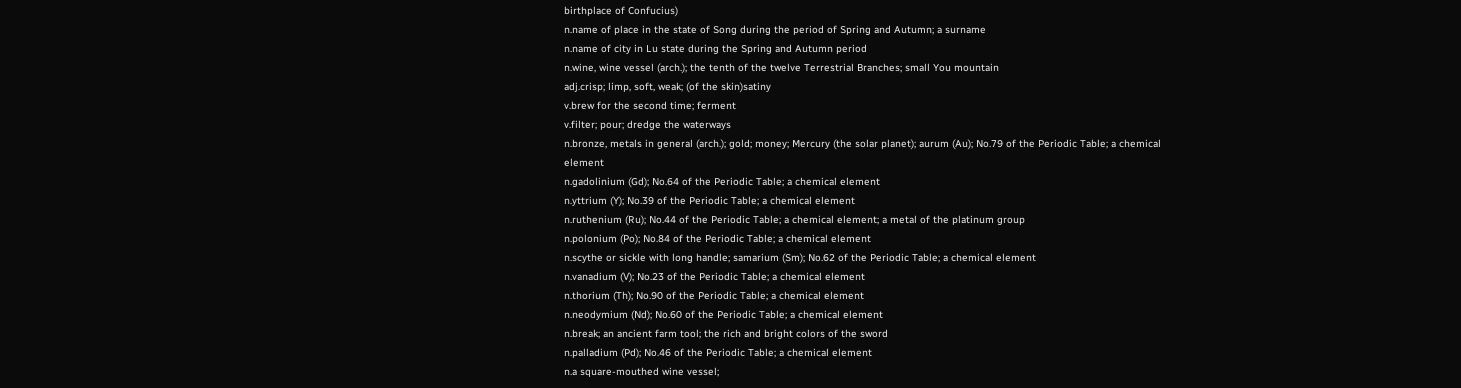birthplace of Confucius)
n.name of place in the state of Song during the period of Spring and Autumn; a surname
n.name of city in Lu state during the Spring and Autumn period
n.wine, wine vessel (arch.); the tenth of the twelve Terrestrial Branches; small You mountain
adj.crisp; limp, soft, weak; (of the skin)satiny
v.brew for the second time; ferment
v.filter; pour; dredge the waterways
n.bronze, metals in general (arch.); gold; money; Mercury (the solar planet); aurum (Au); No.79 of the Periodic Table; a chemical element
n.gadolinium (Gd); No.64 of the Periodic Table; a chemical element
n.yttrium (Y); No.39 of the Periodic Table; a chemical element
n.ruthenium (Ru); No.44 of the Periodic Table; a chemical element; a metal of the platinum group
n.polonium (Po); No.84 of the Periodic Table; a chemical element
n.scythe or sickle with long handle; samarium (Sm); No.62 of the Periodic Table; a chemical element
n.vanadium (V); No.23 of the Periodic Table; a chemical element
n.thorium (Th); No.90 of the Periodic Table; a chemical element
n.neodymium (Nd); No.60 of the Periodic Table; a chemical element
n.break; an ancient farm tool; the rich and bright colors of the sword
n.palladium (Pd); No.46 of the Periodic Table; a chemical element
n.a square-mouthed wine vessel;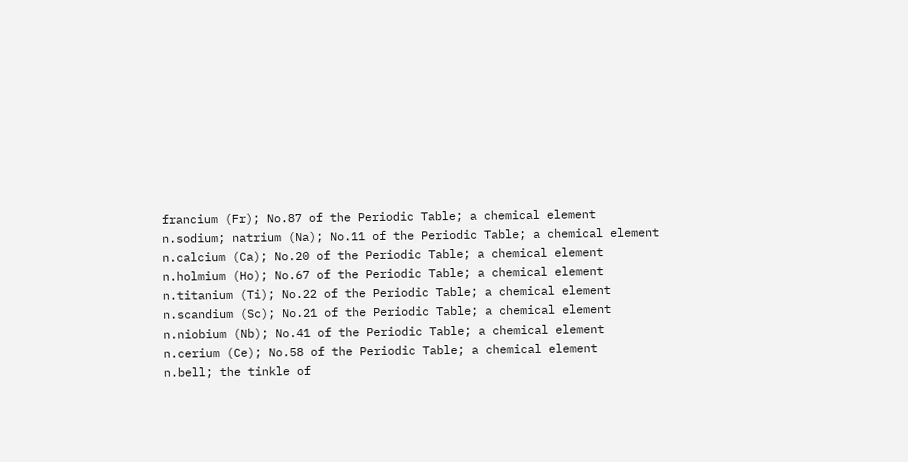francium (Fr); No.87 of the Periodic Table; a chemical element
n.sodium; natrium (Na); No.11 of the Periodic Table; a chemical element
n.calcium (Ca); No.20 of the Periodic Table; a chemical element
n.holmium (Ho); No.67 of the Periodic Table; a chemical element
n.titanium (Ti); No.22 of the Periodic Table; a chemical element
n.scandium (Sc); No.21 of the Periodic Table; a chemical element
n.niobium (Nb); No.41 of the Periodic Table; a chemical element
n.cerium (Ce); No.58 of the Periodic Table; a chemical element
n.bell; the tinkle of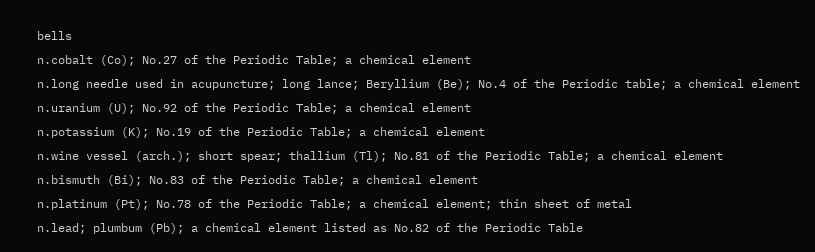bells
n.cobalt (Co); No.27 of the Periodic Table; a chemical element
n.long needle used in acupuncture; long lance; Beryllium (Be); No.4 of the Periodic table; a chemical element
n.uranium (U); No.92 of the Periodic Table; a chemical element
n.potassium (K); No.19 of the Periodic Table; a chemical element
n.wine vessel (arch.); short spear; thallium (Tl); No.81 of the Periodic Table; a chemical element
n.bismuth (Bi); No.83 of the Periodic Table; a chemical element
n.platinum (Pt); No.78 of the Periodic Table; a chemical element; thin sheet of metal
n.lead; plumbum (Pb); a chemical element listed as No.82 of the Periodic Table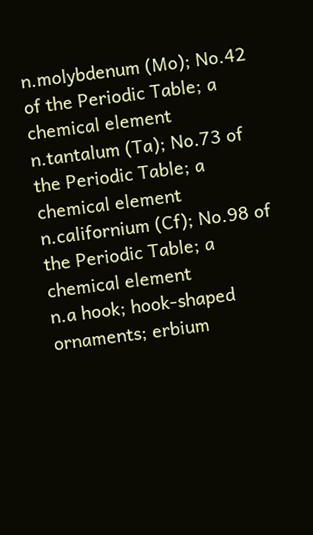n.molybdenum (Mo); No.42 of the Periodic Table; a chemical element
n.tantalum (Ta); No.73 of the Periodic Table; a chemical element
n.californium (Cf); No.98 of the Periodic Table; a chemical element
n.a hook; hook-shaped ornaments; erbium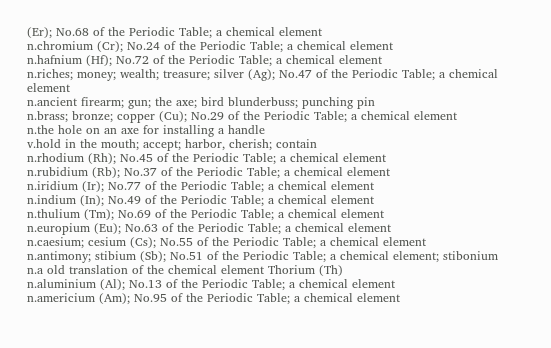(Er); No.68 of the Periodic Table; a chemical element
n.chromium (Cr); No.24 of the Periodic Table; a chemical element
n.hafnium (Hf); No.72 of the Periodic Table; a chemical element
n.riches; money; wealth; treasure; silver (Ag); No.47 of the Periodic Table; a chemical element
n.ancient firearm; gun; the axe; bird blunderbuss; punching pin
n.brass; bronze; copper (Cu); No.29 of the Periodic Table; a chemical element
n.the hole on an axe for installing a handle
v.hold in the mouth; accept; harbor, cherish; contain
n.rhodium (Rh); No.45 of the Periodic Table; a chemical element
n.rubidium (Rb); No.37 of the Periodic Table; a chemical element
n.iridium (Ir); No.77 of the Periodic Table; a chemical element
n.indium (In); No.49 of the Periodic Table; a chemical element
n.thulium (Tm); No.69 of the Periodic Table; a chemical element
n.europium (Eu); No.63 of the Periodic Table; a chemical element
n.caesium; cesium (Cs); No.55 of the Periodic Table; a chemical element
n.antimony; stibium (Sb); No.51 of the Periodic Table; a chemical element; stibonium
n.a old translation of the chemical element Thorium (Th)
n.aluminium (Al); No.13 of the Periodic Table; a chemical element
n.americium (Am); No.95 of the Periodic Table; a chemical element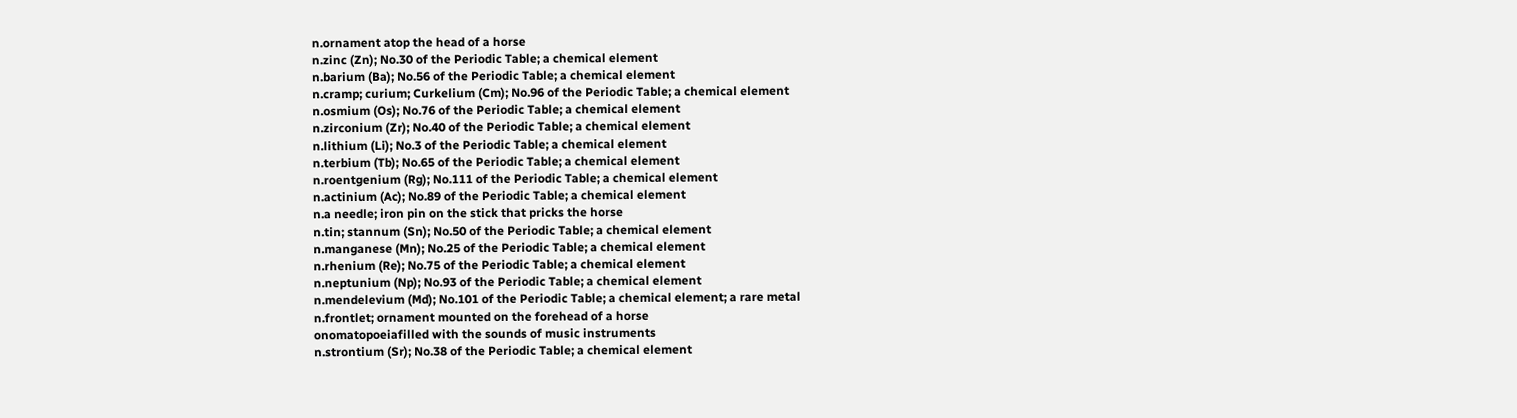n.ornament atop the head of a horse
n.zinc (Zn); No.30 of the Periodic Table; a chemical element
n.barium (Ba); No.56 of the Periodic Table; a chemical element
n.cramp; curium; Curkelium (Cm); No.96 of the Periodic Table; a chemical element
n.osmium (Os); No.76 of the Periodic Table; a chemical element
n.zirconium (Zr); No.40 of the Periodic Table; a chemical element
n.lithium (Li); No.3 of the Periodic Table; a chemical element
n.terbium (Tb); No.65 of the Periodic Table; a chemical element
n.roentgenium (Rg); No.111 of the Periodic Table; a chemical element
n.actinium (Ac); No.89 of the Periodic Table; a chemical element
n.a needle; iron pin on the stick that pricks the horse
n.tin; stannum (Sn); No.50 of the Periodic Table; a chemical element
n.manganese (Mn); No.25 of the Periodic Table; a chemical element
n.rhenium (Re); No.75 of the Periodic Table; a chemical element
n.neptunium (Np); No.93 of the Periodic Table; a chemical element
n.mendelevium (Md); No.101 of the Periodic Table; a chemical element; a rare metal
n.frontlet; ornament mounted on the forehead of a horse
onomatopoeiafilled with the sounds of music instruments
n.strontium (Sr); No.38 of the Periodic Table; a chemical element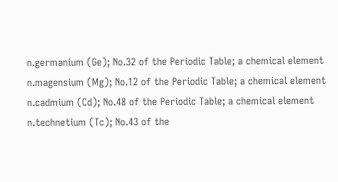n.germanium (Ge); No.32 of the Periodic Table; a chemical element
n.magensium (Mg); No.12 of the Periodic Table; a chemical element
n.cadmium (Cd); No.48 of the Periodic Table; a chemical element
n.technetium (Tc); No.43 of the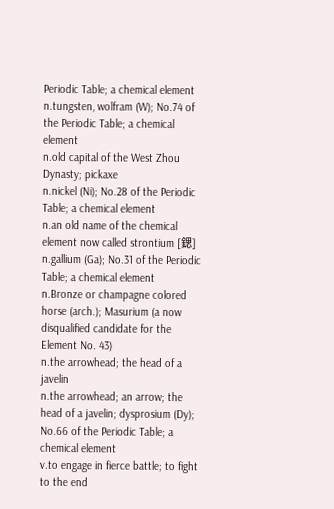Periodic Table; a chemical element
n.tungsten, wolfram (W); No.74 of the Periodic Table; a chemical element
n.old capital of the West Zhou Dynasty; pickaxe
n.nickel (Ni); No.28 of the Periodic Table; a chemical element
n.an old name of the chemical element now called strontium [鍶]
n.gallium (Ga); No.31 of the Periodic Table; a chemical element
n.Bronze or champagne colored horse (arch.); Masurium (a now disqualified candidate for the Element No. 43)
n.the arrowhead; the head of a javelin
n.the arrowhead; an arrow; the head of a javelin; dysprosium (Dy); No.66 of the Periodic Table; a chemical element
v.to engage in fierce battle; to fight to the end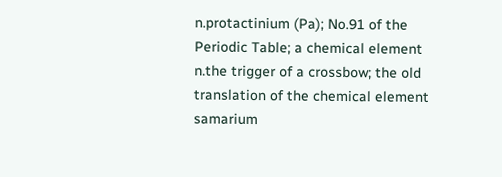n.protactinium (Pa); No.91 of the Periodic Table; a chemical element
n.the trigger of a crossbow; the old translation of the chemical element samarium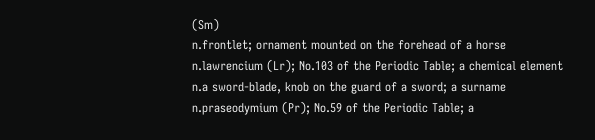(Sm)
n.frontlet; ornament mounted on the forehead of a horse
n.lawrencium (Lr); No.103 of the Periodic Table; a chemical element
n.a sword-blade, knob on the guard of a sword; a surname
n.praseodymium (Pr); No.59 of the Periodic Table; a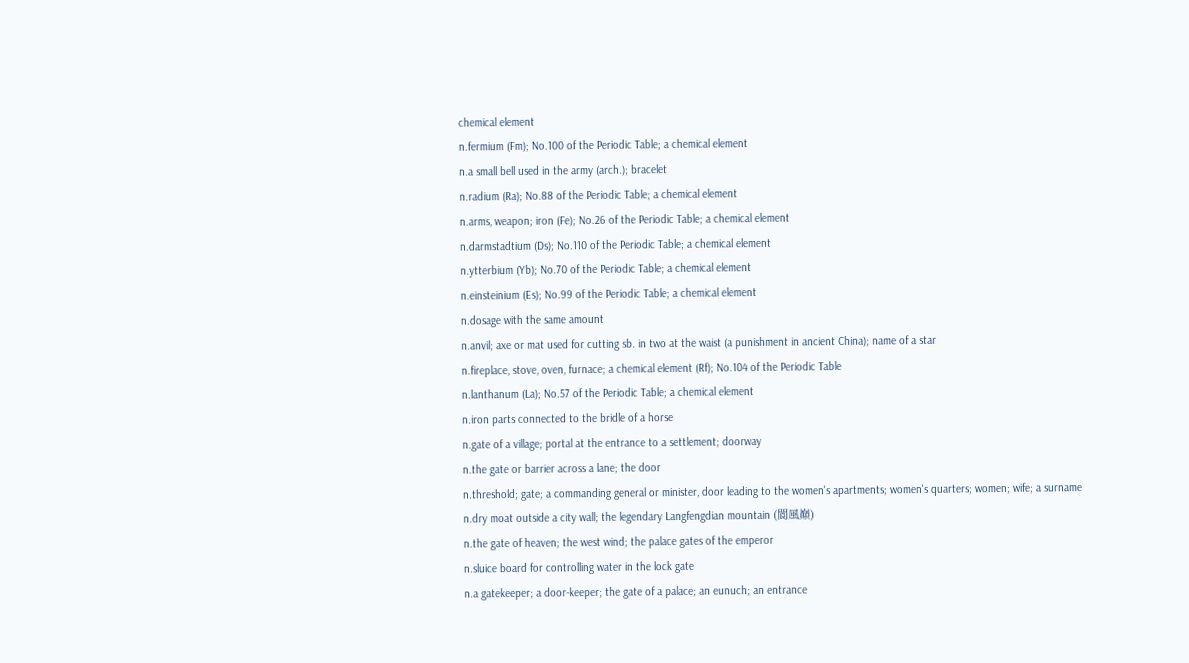chemical element
n.fermium (Fm); No.100 of the Periodic Table; a chemical element
n.a small bell used in the army (arch.); bracelet
n.radium (Ra); No.88 of the Periodic Table; a chemical element
n.arms, weapon; iron (Fe); No.26 of the Periodic Table; a chemical element
n.darmstadtium (Ds); No.110 of the Periodic Table; a chemical element
n.ytterbium (Yb); No.70 of the Periodic Table; a chemical element
n.einsteinium (Es); No.99 of the Periodic Table; a chemical element
n.dosage with the same amount
n.anvil; axe or mat used for cutting sb. in two at the waist (a punishment in ancient China); name of a star
n.fireplace, stove, oven, furnace; a chemical element (Rf); No.104 of the Periodic Table
n.lanthanum (La); No.57 of the Periodic Table; a chemical element
n.iron parts connected to the bridle of a horse
n.gate of a village; portal at the entrance to a settlement; doorway
n.the gate or barrier across a lane; the door
n.threshold; gate; a commanding general or minister, door leading to the women's apartments; women's quarters; women; wife; a surname
n.dry moat outside a city wall; the legendary Langfengdian mountain (閬風巔)
n.the gate of heaven; the west wind; the palace gates of the emperor
n.sluice board for controlling water in the lock gate
n.a gatekeeper; a door-keeper; the gate of a palace; an eunuch; an entrance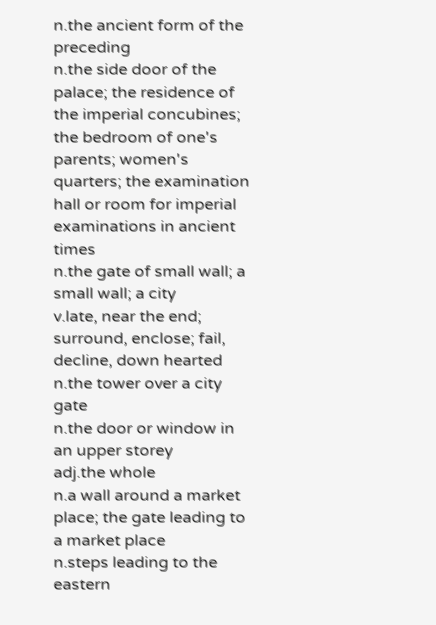n.the ancient form of the preceding
n.the side door of the palace; the residence of the imperial concubines; the bedroom of one's parents; women's quarters; the examination hall or room for imperial examinations in ancient times
n.the gate of small wall; a small wall; a city
v.late, near the end; surround, enclose; fail, decline, down hearted
n.the tower over a city gate
n.the door or window in an upper storey
adj.the whole
n.a wall around a market place; the gate leading to a market place
n.steps leading to the eastern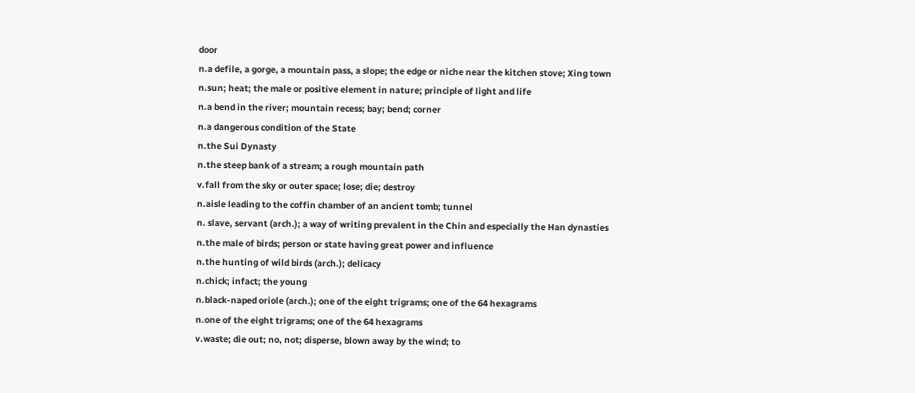door
n.a defile, a gorge, a mountain pass, a slope; the edge or niche near the kitchen stove; Xing town
n.sun; heat; the male or positive element in nature; principle of light and life
n.a bend in the river; mountain recess; bay; bend; corner
n.a dangerous condition of the State
n.the Sui Dynasty
n.the steep bank of a stream; a rough mountain path
v.fall from the sky or outer space; lose; die; destroy
n.aisle leading to the coffin chamber of an ancient tomb; tunnel
n. slave, servant (arch.); a way of writing prevalent in the Chin and especially the Han dynasties
n.the male of birds; person or state having great power and influence
n.the hunting of wild birds (arch.); delicacy
n.chick; infact; the young
n.black-naped oriole (arch.); one of the eight trigrams; one of the 64 hexagrams
n.one of the eight trigrams; one of the 64 hexagrams
v.waste; die out; no, not; disperse, blown away by the wind; to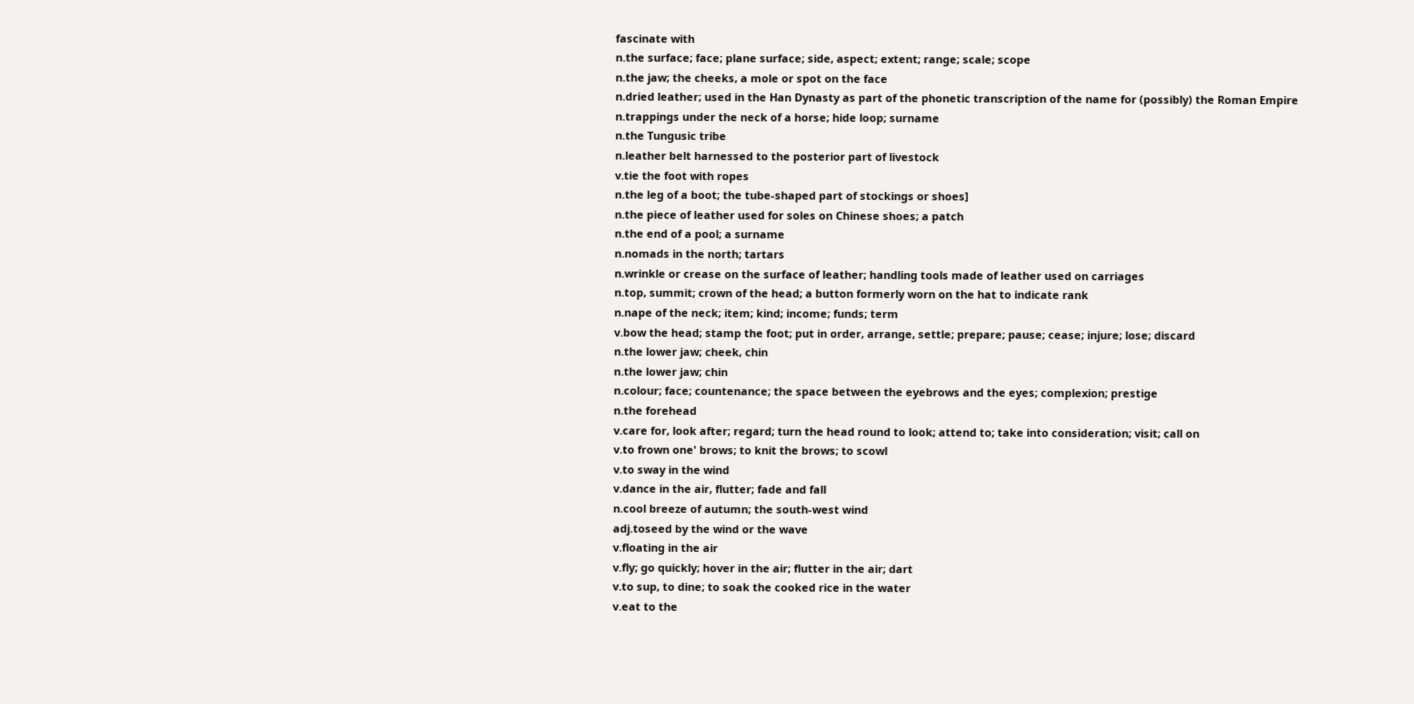fascinate with
n.the surface; face; plane surface; side, aspect; extent; range; scale; scope
n.the jaw; the cheeks, a mole or spot on the face
n.dried leather; used in the Han Dynasty as part of the phonetic transcription of the name for (possibly) the Roman Empire
n.trappings under the neck of a horse; hide loop; surname
n.the Tungusic tribe
n.leather belt harnessed to the posterior part of livestock
v.tie the foot with ropes
n.the leg of a boot; the tube-shaped part of stockings or shoes]
n.the piece of leather used for soles on Chinese shoes; a patch
n.the end of a pool; a surname
n.nomads in the north; tartars
n.wrinkle or crease on the surface of leather; handling tools made of leather used on carriages
n.top, summit; crown of the head; a button formerly worn on the hat to indicate rank
n.nape of the neck; item; kind; income; funds; term
v.bow the head; stamp the foot; put in order, arrange, settle; prepare; pause; cease; injure; lose; discard
n.the lower jaw; cheek, chin
n.the lower jaw; chin
n.colour; face; countenance; the space between the eyebrows and the eyes; complexion; prestige
n.the forehead
v.care for, look after; regard; turn the head round to look; attend to; take into consideration; visit; call on
v.to frown one' brows; to knit the brows; to scowl
v.to sway in the wind
v.dance in the air, flutter; fade and fall
n.cool breeze of autumn; the south-west wind
adj.toseed by the wind or the wave
v.floating in the air
v.fly; go quickly; hover in the air; flutter in the air; dart
v.to sup, to dine; to soak the cooked rice in the water
v.eat to the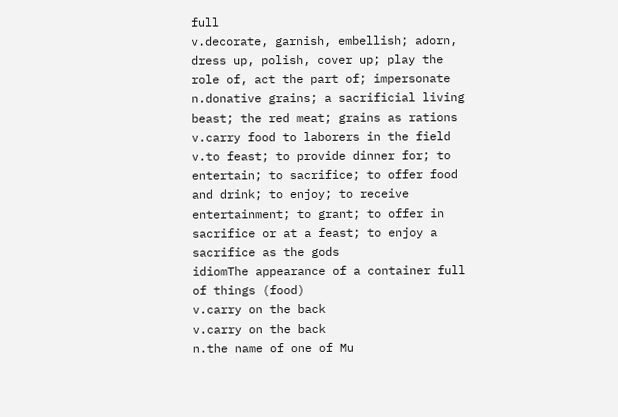full
v.decorate, garnish, embellish; adorn, dress up, polish, cover up; play the role of, act the part of; impersonate
n.donative grains; a sacrificial living beast; the red meat; grains as rations
v.carry food to laborers in the field
v.to feast; to provide dinner for; to entertain; to sacrifice; to offer food and drink; to enjoy; to receive entertainment; to grant; to offer in sacrifice or at a feast; to enjoy a sacrifice as the gods
idiomThe appearance of a container full of things (food)
v.carry on the back
v.carry on the back
n.the name of one of Mu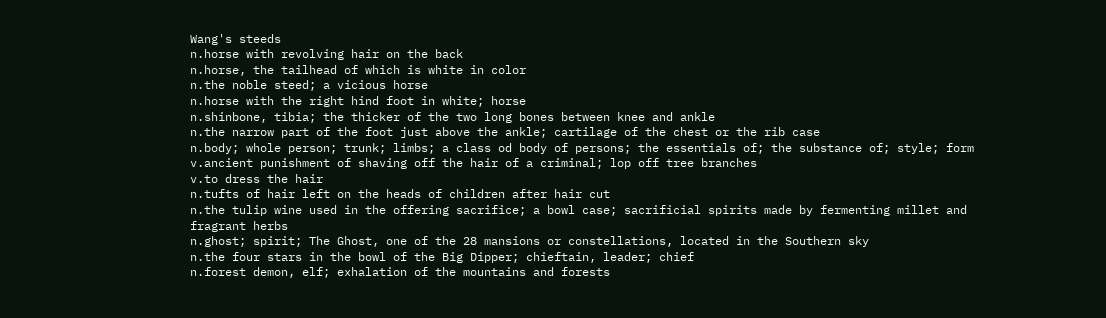Wang's steeds
n.horse with revolving hair on the back
n.horse, the tailhead of which is white in color
n.the noble steed; a vicious horse
n.horse with the right hind foot in white; horse
n.shinbone, tibia; the thicker of the two long bones between knee and ankle
n.the narrow part of the foot just above the ankle; cartilage of the chest or the rib case
n.body; whole person; trunk; limbs; a class od body of persons; the essentials of; the substance of; style; form
v.ancient punishment of shaving off the hair of a criminal; lop off tree branches
v.to dress the hair
n.tufts of hair left on the heads of children after hair cut
n.the tulip wine used in the offering sacrifice; a bowl case; sacrificial spirits made by fermenting millet and fragrant herbs
n.ghost; spirit; The Ghost, one of the 28 mansions or constellations, located in the Southern sky
n.the four stars in the bowl of the Big Dipper; chieftain, leader; chief
n.forest demon, elf; exhalation of the mountains and forests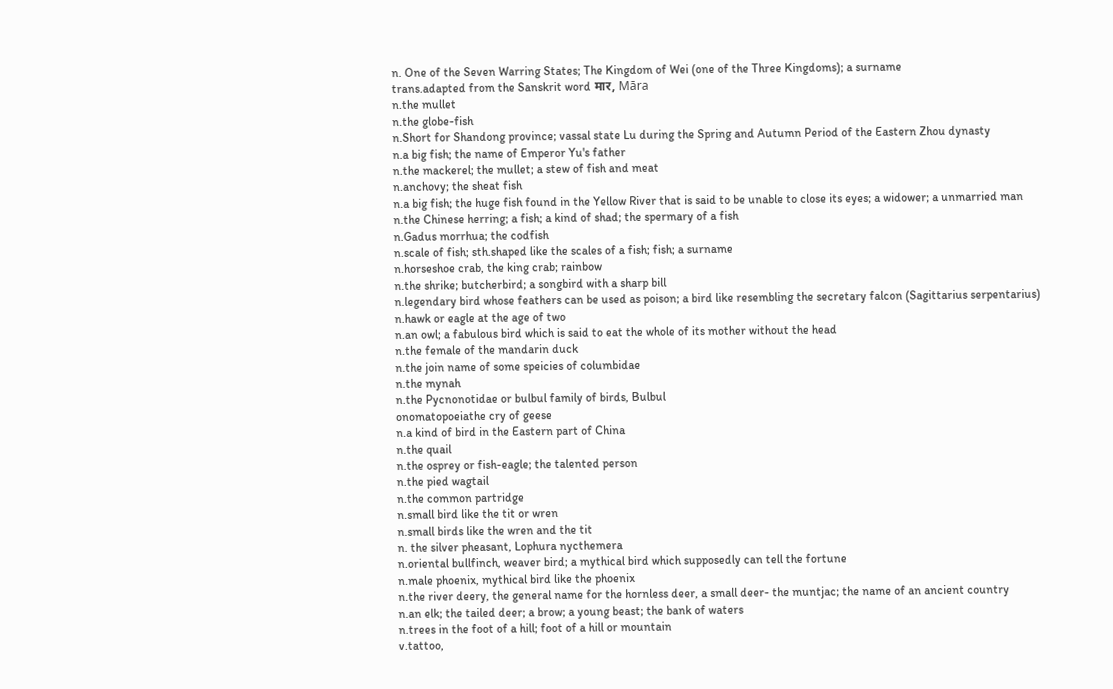n. One of the Seven Warring States; The Kingdom of Wei (one of the Three Kingdoms); a surname
trans.adapted from the Sanskrit word मार, Māra
n.the mullet
n.the globe-fish
n.Short for Shandong province; vassal state Lu during the Spring and Autumn Period of the Eastern Zhou dynasty
n.a big fish; the name of Emperor Yu's father
n.the mackerel; the mullet; a stew of fish and meat
n.anchovy; the sheat fish
n.a big fish; the huge fish found in the Yellow River that is said to be unable to close its eyes; a widower; a unmarried man
n.the Chinese herring; a fish; a kind of shad; the spermary of a fish
n.Gadus morrhua; the codfish
n.scale of fish; sth.shaped like the scales of a fish; fish; a surname
n.horseshoe crab, the king crab; rainbow
n.the shrike; butcherbird; a songbird with a sharp bill
n.legendary bird whose feathers can be used as poison; a bird like resembling the secretary falcon (Sagittarius serpentarius)
n.hawk or eagle at the age of two
n.an owl; a fabulous bird which is said to eat the whole of its mother without the head
n.the female of the mandarin duck
n.the join name of some speicies of columbidae
n.the mynah
n.the Pycnonotidae or bulbul family of birds, Bulbul
onomatopoeiathe cry of geese
n.a kind of bird in the Eastern part of China
n.the quail
n.the osprey or fish-eagle; the talented person
n.the pied wagtail
n.the common partridge
n.small bird like the tit or wren
n.small birds like the wren and the tit
n. the silver pheasant, Lophura nycthemera
n.oriental bullfinch, weaver bird; a mythical bird which supposedly can tell the fortune
n.male phoenix, mythical bird like the phoenix
n.the river deery, the general name for the hornless deer, a small deer- the muntjac; the name of an ancient country
n.an elk; the tailed deer; a brow; a young beast; the bank of waters
n.trees in the foot of a hill; foot of a hill or mountain
v.tattoo,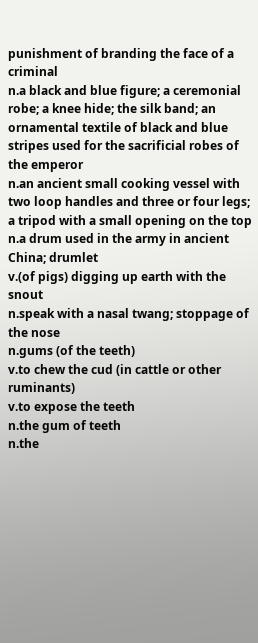punishment of branding the face of a criminal
n.a black and blue figure; a ceremonial robe; a knee hide; the silk band; an ornamental textile of black and blue stripes used for the sacrificial robes of the emperor
n.an ancient small cooking vessel with two loop handles and three or four legs; a tripod with a small opening on the top
n.a drum used in the army in ancient China; drumlet
v.(of pigs) digging up earth with the snout
n.speak with a nasal twang; stoppage of the nose
n.gums (of the teeth)
v.to chew the cud (in cattle or other ruminants)
v.to expose the teeth
n.the gum of teeth
n.the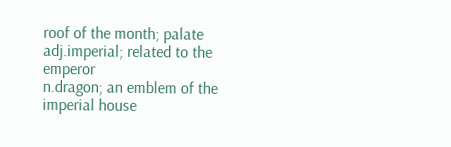roof of the month; palate
adj.imperial; related to the emperor
n.dragon; an emblem of the imperial house